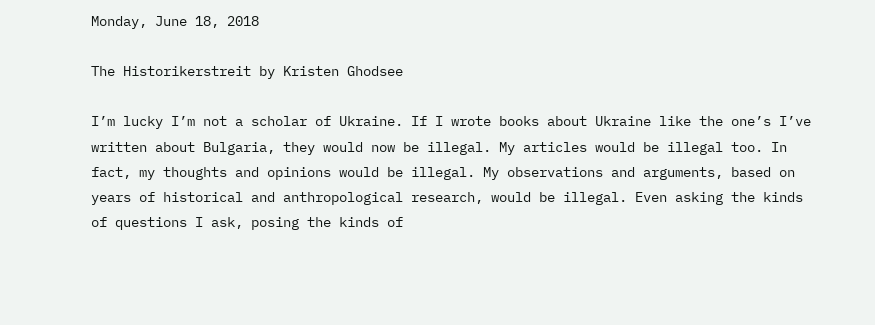Monday, June 18, 2018

The Historikerstreit by Kristen Ghodsee

I’m lucky I’m not a scholar of Ukraine. If I wrote books about Ukraine like the one’s I’ve written about Bulgaria, they would now be illegal. My articles would be illegal too. In fact, my thoughts and opinions would be illegal. My observations and arguments, based on years of historical and anthropological research, would be illegal. Even asking the kinds of questions I ask, posing the kinds of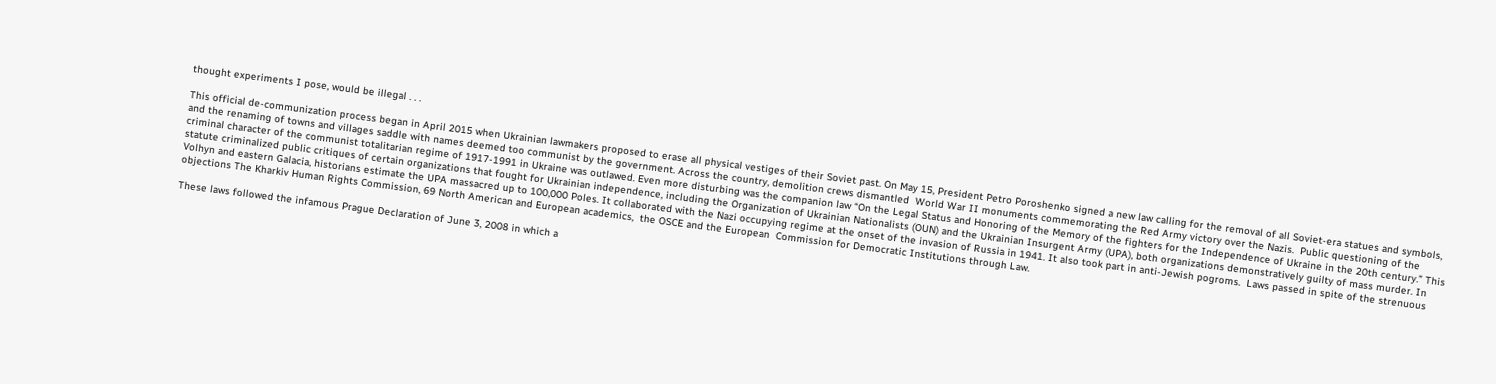thought experiments I pose, would be illegal . . .

This official de-communization process began in April 2015 when Ukrainian lawmakers proposed to erase all physical vestiges of their Soviet past. On May 15, President Petro Poroshenko signed a new law calling for the removal of all Soviet-era statues and symbols, and the renaming of towns and villages saddle with names deemed too communist by the government. Across the country, demolition crews dismantled  World War II monuments commemorating the Red Army victory over the Nazis.  Public questioning of the criminal character of the communist totalitarian regime of 1917-1991 in Ukraine was outlawed. Even more disturbing was the companion law “On the Legal Status and Honoring of the Memory of the fighters for the Independence of Ukraine in the 20th century.” This statute criminalized public critiques of certain organizations that fought for Ukrainian independence, including the Organization of Ukrainian Nationalists (OUN) and the Ukrainian Insurgent Army (UPA), both organizations demonstratively guilty of mass murder. In Volhyn and eastern Galacia, historians estimate the UPA massacred up to 100,000 Poles. It collaborated with the Nazi occupying regime at the onset of the invasion of Russia in 1941. It also took part in anti-Jewish pogroms.  Laws passed in spite of the strenuous objections The Kharkiv Human Rights Commission, 69 North American and European academics,  the OSCE and the European  Commission for Democratic Institutions through Law.

These laws followed the infamous Prague Declaration of June 3, 2008 in which a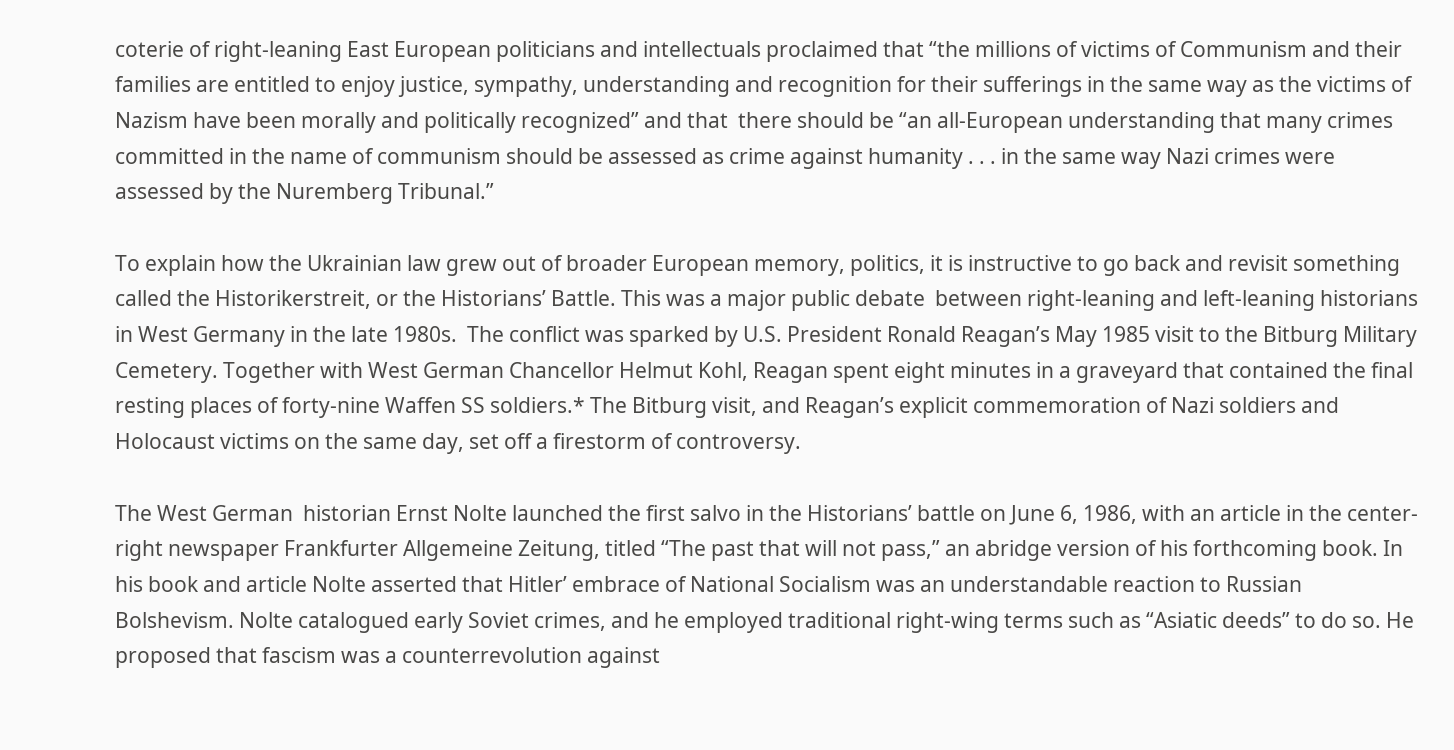coterie of right-leaning East European politicians and intellectuals proclaimed that “the millions of victims of Communism and their families are entitled to enjoy justice, sympathy, understanding and recognition for their sufferings in the same way as the victims of Nazism have been morally and politically recognized” and that  there should be “an all-European understanding that many crimes committed in the name of communism should be assessed as crime against humanity . . . in the same way Nazi crimes were assessed by the Nuremberg Tribunal.”

To explain how the Ukrainian law grew out of broader European memory, politics, it is instructive to go back and revisit something called the Historikerstreit, or the Historians’ Battle. This was a major public debate  between right-leaning and left-leaning historians in West Germany in the late 1980s.  The conflict was sparked by U.S. President Ronald Reagan’s May 1985 visit to the Bitburg Military Cemetery. Together with West German Chancellor Helmut Kohl, Reagan spent eight minutes in a graveyard that contained the final resting places of forty-nine Waffen SS soldiers.* The Bitburg visit, and Reagan’s explicit commemoration of Nazi soldiers and Holocaust victims on the same day, set off a firestorm of controversy.

The West German  historian Ernst Nolte launched the first salvo in the Historians’ battle on June 6, 1986, with an article in the center-right newspaper Frankfurter Allgemeine Zeitung, titled “The past that will not pass,” an abridge version of his forthcoming book. In his book and article Nolte asserted that Hitler’ embrace of National Socialism was an understandable reaction to Russian Bolshevism. Nolte catalogued early Soviet crimes, and he employed traditional right-wing terms such as “Asiatic deeds” to do so. He proposed that fascism was a counterrevolution against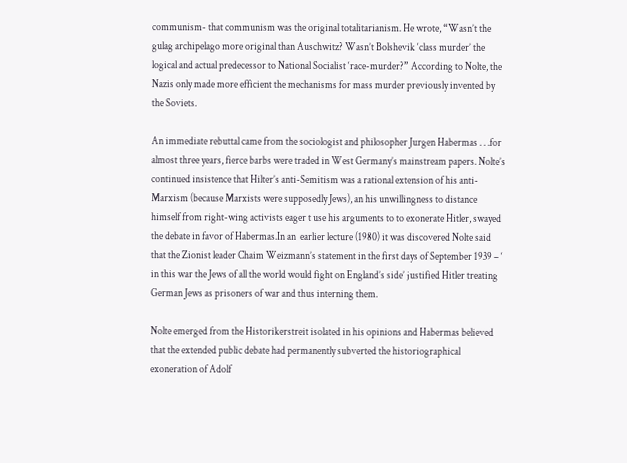communism- that communism was the original totalitarianism. He wrote, “Wasn’t the gulag archipelago more original than Auschwitz? Wasn’t Bolshevik ‘class murder’ the logical and actual predecessor to National Socialist ‘race-murder?” According to Nolte, the Nazis only made more efficient the mechanisms for mass murder previously invented by the Soviets.

An immediate rebuttal came from the sociologist and philosopher Jurgen Habermas . . .for almost three years, fierce barbs were traded in West Germany’s mainstream papers. Nolte’s continued insistence that Hilter’s anti-Semitism was a rational extension of his anti-Marxism (because Marxists were supposedly Jews), an his unwillingness to distance himself from right-wing activists eager t use his arguments to to exonerate Hitler, swayed the debate in favor of Habermas.In an  earlier lecture (1980) it was discovered Nolte said that the Zionist leader Chaim Weizmann’s statement in the first days of September 1939 – ‘ in this war the Jews of all the world would fight on England’s side’ justified Hitler treating German Jews as prisoners of war and thus interning them.

Nolte emerged from the Historikerstreit isolated in his opinions and Habermas believed that the extended public debate had permanently subverted the historiographical exoneration of Adolf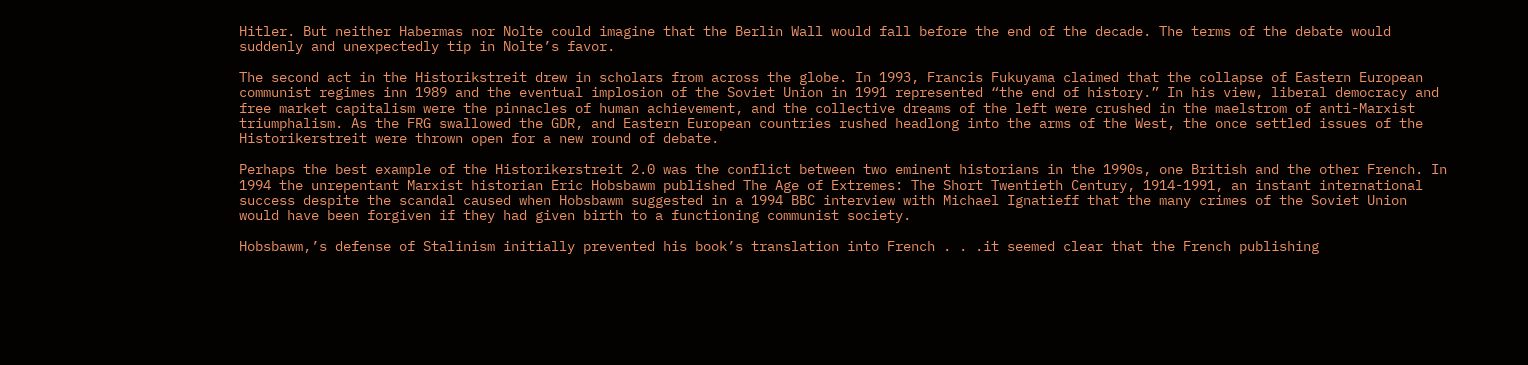Hitler. But neither Habermas nor Nolte could imagine that the Berlin Wall would fall before the end of the decade. The terms of the debate would suddenly and unexpectedly tip in Nolte’s favor.

The second act in the Historikstreit drew in scholars from across the globe. In 1993, Francis Fukuyama claimed that the collapse of Eastern European communist regimes inn 1989 and the eventual implosion of the Soviet Union in 1991 represented “the end of history.” In his view, liberal democracy and free market capitalism were the pinnacles of human achievement, and the collective dreams of the left were crushed in the maelstrom of anti-Marxist triumphalism. As the FRG swallowed the GDR, and Eastern European countries rushed headlong into the arms of the West, the once settled issues of the Historikerstreit were thrown open for a new round of debate.

Perhaps the best example of the Historikerstreit 2.0 was the conflict between two eminent historians in the 1990s, one British and the other French. In 1994 the unrepentant Marxist historian Eric Hobsbawm published The Age of Extremes: The Short Twentieth Century, 1914-1991, an instant international success despite the scandal caused when Hobsbawm suggested in a 1994 BBC interview with Michael Ignatieff that the many crimes of the Soviet Union would have been forgiven if they had given birth to a functioning communist society.

Hobsbawm,’s defense of Stalinism initially prevented his book’s translation into French . . .it seemed clear that the French publishing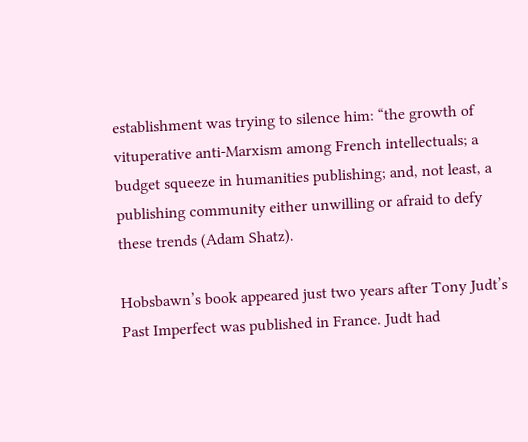establishment was trying to silence him: “the growth of vituperative anti-Marxism among French intellectuals; a budget squeeze in humanities publishing; and, not least, a publishing community either unwilling or afraid to defy these trends (Adam Shatz).

Hobsbawn’s book appeared just two years after Tony Judt’s Past Imperfect was published in France. Judt had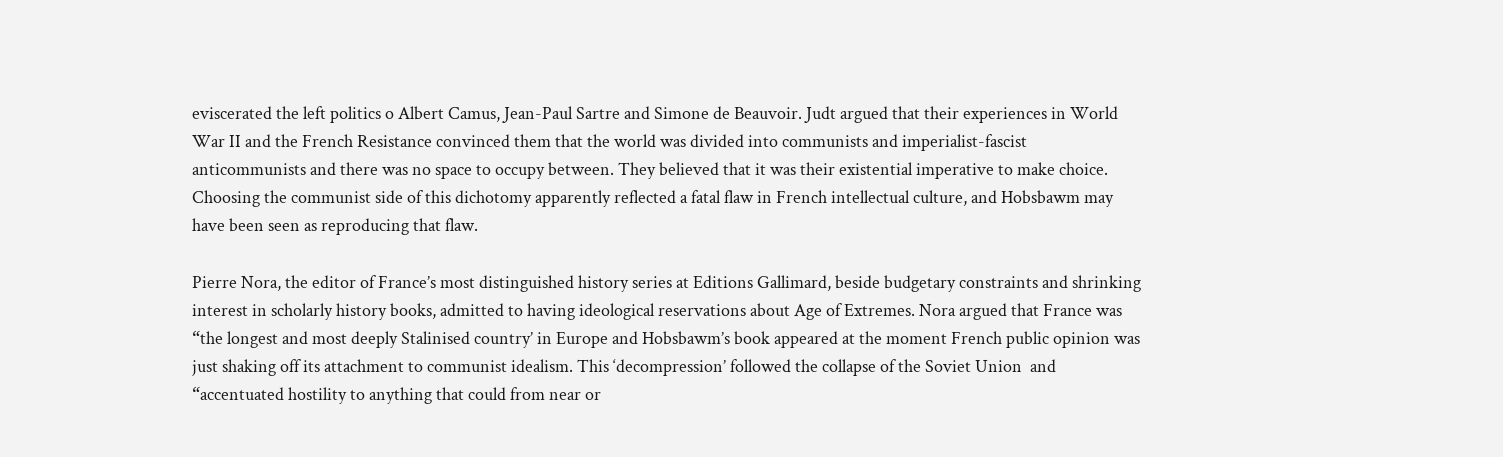eviscerated the left politics o Albert Camus, Jean-Paul Sartre and Simone de Beauvoir. Judt argued that their experiences in World War II and the French Resistance convinced them that the world was divided into communists and imperialist-fascist anticommunists and there was no space to occupy between. They believed that it was their existential imperative to make choice. Choosing the communist side of this dichotomy apparently reflected a fatal flaw in French intellectual culture, and Hobsbawm may have been seen as reproducing that flaw.

Pierre Nora, the editor of France’s most distinguished history series at Editions Gallimard, beside budgetary constraints and shrinking interest in scholarly history books, admitted to having ideological reservations about Age of Extremes. Nora argued that France was “the longest and most deeply Stalinised country’ in Europe and Hobsbawm’s book appeared at the moment French public opinion was just shaking off its attachment to communist idealism. This ‘decompression’ followed the collapse of the Soviet Union  and “accentuated hostility to anything that could from near or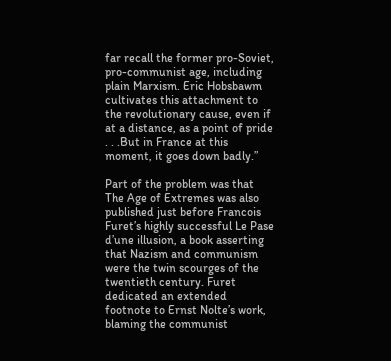far recall the former pro-Soviet, pro-communist age, including plain Marxism. Eric Hobsbawm cultivates this attachment to the revolutionary cause, even if at a distance, as a point of pride . . .But in France at this moment, it goes down badly.”

Part of the problem was that The Age of Extremes was also published just before Francois Furet’s highly successful Le Pase d’une illusion, a book asserting that Nazism and communism were the twin scourges of the twentieth century. Furet dedicated an extended footnote to Ernst Nolte’s work, blaming the communist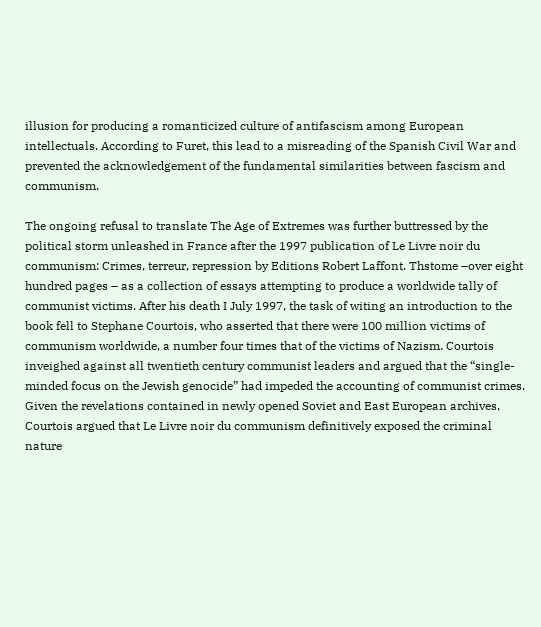illusion for producing a romanticized culture of antifascism among European intellectuals. According to Furet, this lead to a misreading of the Spanish Civil War and prevented the acknowledgement of the fundamental similarities between fascism and communism.

The ongoing refusal to translate The Age of Extremes was further buttressed by the political storm unleashed in France after the 1997 publication of Le Livre noir du communism: Crimes, terreur, repression by Editions Robert Laffont. Thstome –over eight hundred pages – as a collection of essays attempting to produce a worldwide tally of communist victims. After his death I July 1997, the task of witing an introduction to the book fell to Stephane Courtois, who asserted that there were 100 million victims of communism worldwide, a number four times that of the victims of Nazism. Courtois inveighed against all twentieth century communist leaders and argued that the “single-minded focus on the Jewish genocide” had impeded the accounting of communist crimes. Given the revelations contained in newly opened Soviet and East European archives, Courtois argued that Le Livre noir du communism definitively exposed the criminal nature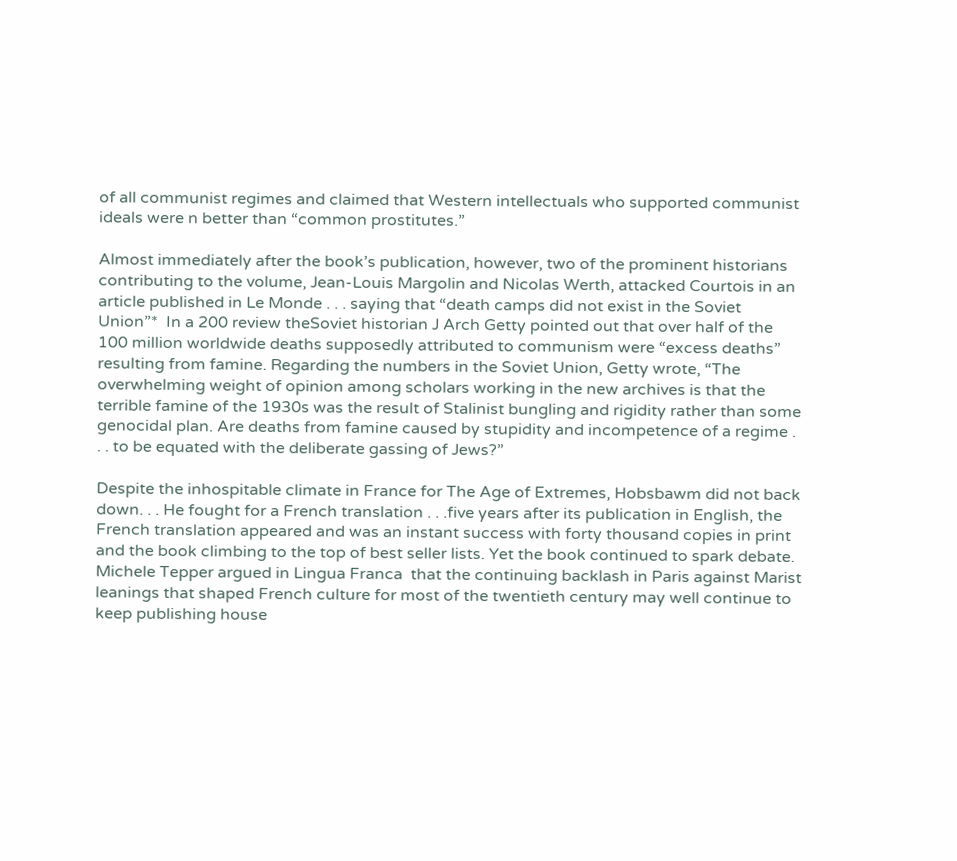of all communist regimes and claimed that Western intellectuals who supported communist ideals were n better than “common prostitutes.”

Almost immediately after the book’s publication, however, two of the prominent historians contributing to the volume, Jean-Louis Margolin and Nicolas Werth, attacked Courtois in an article published in Le Monde . . . saying that “death camps did not exist in the Soviet Union”*  In a 200 review theSoviet historian J Arch Getty pointed out that over half of the 100 million worldwide deaths supposedly attributed to communism were “excess deaths” resulting from famine. Regarding the numbers in the Soviet Union, Getty wrote, “The overwhelming weight of opinion among scholars working in the new archives is that the terrible famine of the 1930s was the result of Stalinist bungling and rigidity rather than some genocidal plan. Are deaths from famine caused by stupidity and incompetence of a regime . . . to be equated with the deliberate gassing of Jews?”

Despite the inhospitable climate in France for The Age of Extremes, Hobsbawm did not back down. . . He fought for a French translation . . .five years after its publication in English, the French translation appeared and was an instant success with forty thousand copies in print and the book climbing to the top of best seller lists. Yet the book continued to spark debate. Michele Tepper argued in Lingua Franca  that the continuing backlash in Paris against Marist leanings that shaped French culture for most of the twentieth century may well continue to keep publishing house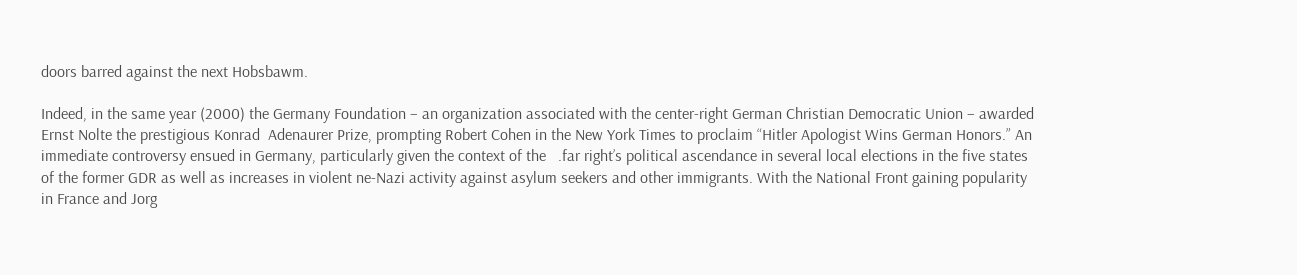doors barred against the next Hobsbawm.

Indeed, in the same year (2000) the Germany Foundation – an organization associated with the center-right German Christian Democratic Union – awarded Ernst Nolte the prestigious Konrad  Adenaurer Prize, prompting Robert Cohen in the New York Times to proclaim “Hitler Apologist Wins German Honors.” An immediate controversy ensued in Germany, particularly given the context of the   .far right’s political ascendance in several local elections in the five states of the former GDR as well as increases in violent ne-Nazi activity against asylum seekers and other immigrants. With the National Front gaining popularity in France and Jorg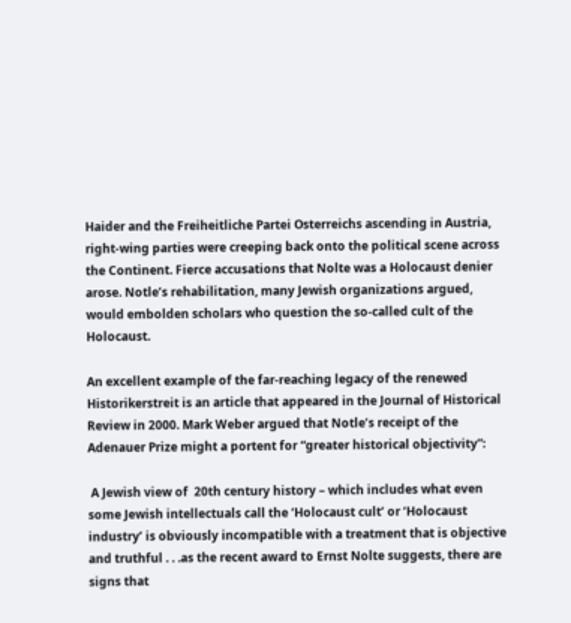Haider and the Freiheitliche Partei Osterreichs ascending in Austria, right-wing parties were creeping back onto the political scene across the Continent. Fierce accusations that Nolte was a Holocaust denier arose. Notle’s rehabilitation, many Jewish organizations argued, would embolden scholars who question the so-called cult of the Holocaust.

An excellent example of the far-reaching legacy of the renewed Historikerstreit is an article that appeared in the Journal of Historical Review in 2000. Mark Weber argued that Notle’s receipt of the Adenauer Prize might a portent for “greater historical objectivity”:

 A Jewish view of  20th century history – which includes what even some Jewish intellectuals call the ‘Holocaust cult’ or ‘Holocaust industry’ is obviously incompatible with a treatment that is objective and truthful . . .as the recent award to Ernst Nolte suggests, there are signs that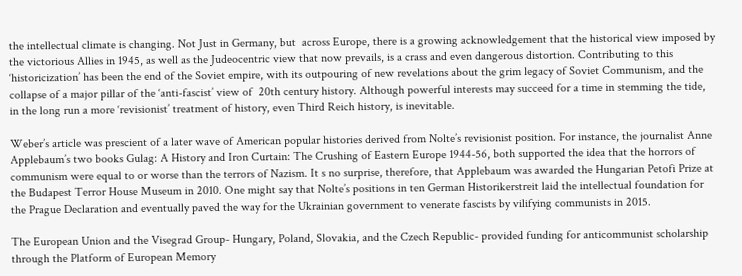the intellectual climate is changing. Not Just in Germany, but  across Europe, there is a growing acknowledgement that the historical view imposed by the victorious Allies in 1945, as well as the Judeocentric view that now prevails, is a crass and even dangerous distortion. Contributing to this ‘historicization’ has been the end of the Soviet empire, with its outpouring of new revelations about the grim legacy of Soviet Communism, and the collapse of a major pillar of the ‘anti-fascist’ view of  20th century history. Although powerful interests may succeed for a time in stemming the tide, in the long run a more ‘revisionist’ treatment of history, even Third Reich history, is inevitable.

Weber’s article was prescient of a later wave of American popular histories derived from Nolte’s revisionist position. For instance, the journalist Anne Applebaum’s two books Gulag: A History and Iron Curtain: The Crushing of Eastern Europe 1944-56, both supported the idea that the horrors of communism were equal to or worse than the terrors of Nazism. It s no surprise, therefore, that Applebaum was awarded the Hungarian Petofi Prize at the Budapest Terror House Museum in 2010. One might say that Nolte’s positions in ten German Historikerstreit laid the intellectual foundation for the Prague Declaration and eventually paved the way for the Ukrainian government to venerate fascists by vilifying communists in 2015.

The European Union and the Visegrad Group- Hungary, Poland, Slovakia, and the Czech Republic- provided funding for anticommunist scholarship through the Platform of European Memory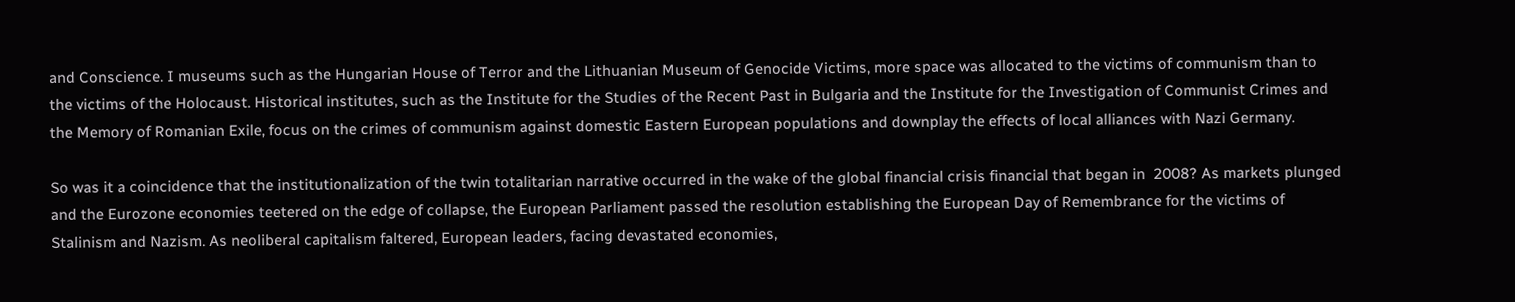and Conscience. I museums such as the Hungarian House of Terror and the Lithuanian Museum of Genocide Victims, more space was allocated to the victims of communism than to the victims of the Holocaust. Historical institutes, such as the Institute for the Studies of the Recent Past in Bulgaria and the Institute for the Investigation of Communist Crimes and the Memory of Romanian Exile, focus on the crimes of communism against domestic Eastern European populations and downplay the effects of local alliances with Nazi Germany.

So was it a coincidence that the institutionalization of the twin totalitarian narrative occurred in the wake of the global financial crisis financial that began in  2008? As markets plunged and the Eurozone economies teetered on the edge of collapse, the European Parliament passed the resolution establishing the European Day of Remembrance for the victims of Stalinism and Nazism. As neoliberal capitalism faltered, European leaders, facing devastated economies,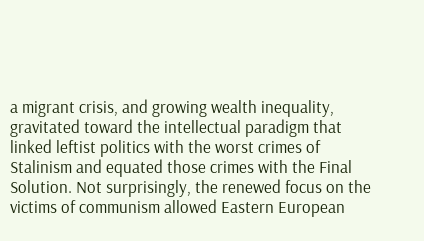a migrant crisis, and growing wealth inequality, gravitated toward the intellectual paradigm that linked leftist politics with the worst crimes of Stalinism and equated those crimes with the Final Solution. Not surprisingly, the renewed focus on the victims of communism allowed Eastern European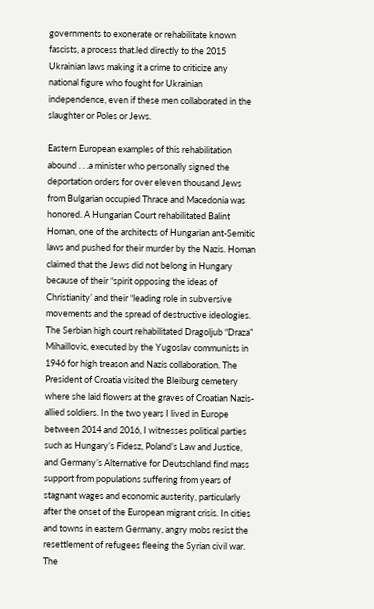governments to exonerate or rehabilitate known fascists, a process that.led directly to the 2015 Ukrainian laws making it a crime to criticize any national figure who fought for Ukrainian independence, even if these men collaborated in the slaughter or Poles or Jews.

Eastern European examples of this rehabilitation abound . . .a minister who personally signed the deportation orders for over eleven thousand Jews from Bulgarian occupied Thrace and Macedonia was honored. A Hungarian Court rehabilitated Balint Homan, one of the architects of Hungarian ant-Semitic laws and pushed for their murder by the Nazis. Homan claimed that the Jews did not belong in Hungary because of their “spirit opposing the ideas of Christianity’ and their “leading role in subversive movements and the spread of destructive ideologies. The Serbian high court rehabilitated Dragoljub “Draza” Mihaillovic, executed by the Yugoslav communists in 1946 for high treason and Nazis collaboration. The President of Croatia visited the Bleiburg cemetery where she laid flowers at the graves of Croatian Nazis-allied soldiers. In the two years I lived in Europe between 2014 and 2016, I witnesses political parties such as Hungary’s Fidesz, Poland’s Law and Justice, and Germany’s Alternative for Deutschland find mass support from populations suffering from years of stagnant wages and economic austerity, particularly after the onset of the European migrant crisis. In cities and towns in eastern Germany, angry mobs resist the resettlement of refugees fleeing the Syrian civil war. The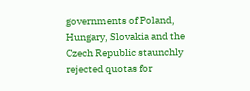governments of Poland, Hungary, Slovakia and the Czech Republic staunchly rejected quotas for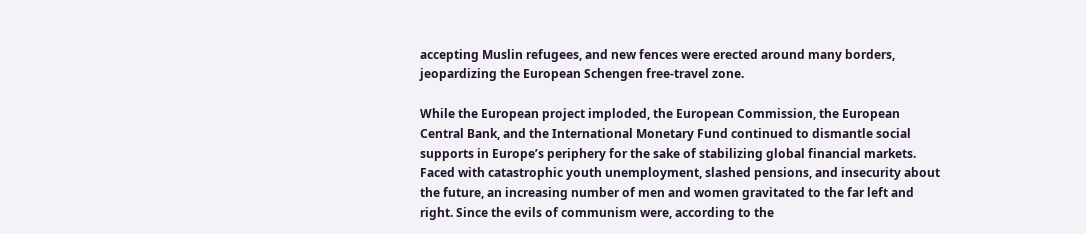accepting Muslin refugees, and new fences were erected around many borders, jeopardizing the European Schengen free-travel zone.

While the European project imploded, the European Commission, the European Central Bank, and the International Monetary Fund continued to dismantle social supports in Europe’s periphery for the sake of stabilizing global financial markets. Faced with catastrophic youth unemployment, slashed pensions, and insecurity about the future, an increasing number of men and women gravitated to the far left and right. Since the evils of communism were, according to the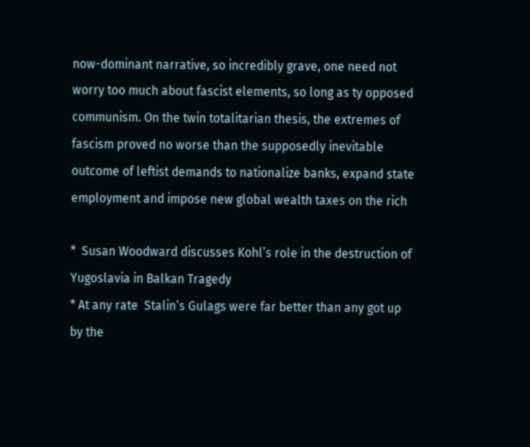now-dominant narrative, so incredibly grave, one need not worry too much about fascist elements, so long as ty opposed communism. On the twin totalitarian thesis, the extremes of fascism proved no worse than the supposedly inevitable outcome of leftist demands to nationalize banks, expand state employment and impose new global wealth taxes on the rich

*  Susan Woodward discusses Kohl’s role in the destruction of Yugoslavia in Balkan Tragedy
* At any rate  Stalin’s Gulags were far better than any got up by the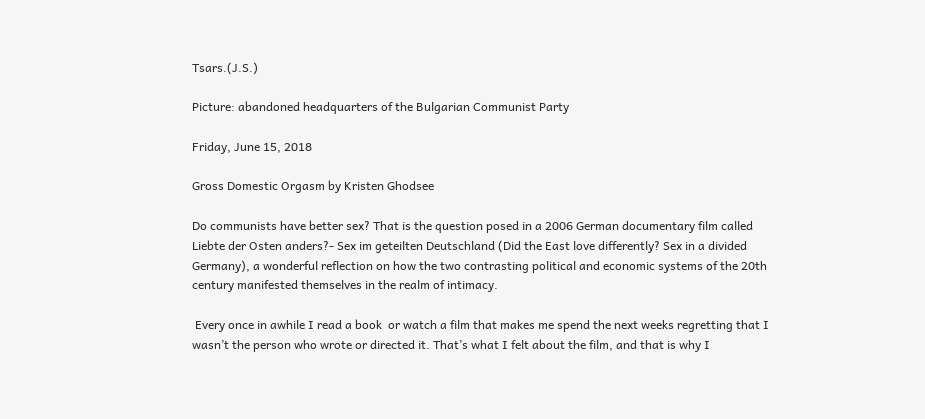Tsars.(J.S.)

Picture: abandoned headquarters of the Bulgarian Communist Party

Friday, June 15, 2018

Gross Domestic Orgasm by Kristen Ghodsee

Do communists have better sex? That is the question posed in a 2006 German documentary film called Liebte der Osten anders?- Sex im geteilten Deutschland (Did the East love differently? Sex in a divided Germany), a wonderful reflection on how the two contrasting political and economic systems of the 20th century manifested themselves in the realm of intimacy.

 Every once in awhile I read a book  or watch a film that makes me spend the next weeks regretting that I wasn’t the person who wrote or directed it. That’s what I felt about the film, and that is why I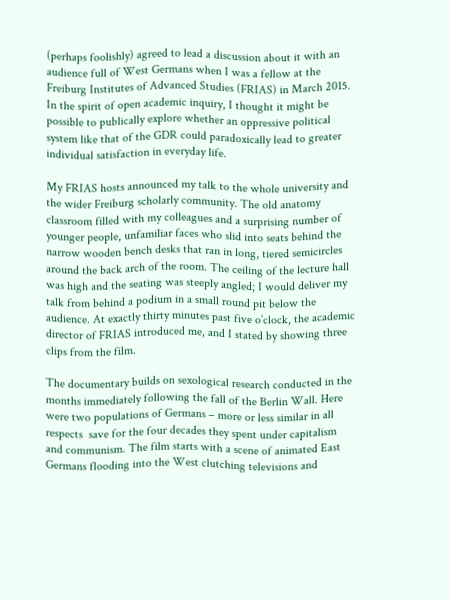(perhaps foolishly) agreed to lead a discussion about it with an audience full of West Germans when I was a fellow at the Freiburg Institutes of Advanced Studies (FRIAS) in March 2015. In the spirit of open academic inquiry, I thought it might be possible to publically explore whether an oppressive political system like that of the GDR could paradoxically lead to greater individual satisfaction in everyday life.

My FRIAS hosts announced my talk to the whole university and the wider Freiburg scholarly community. The old anatomy classroom filled with my colleagues and a surprising number of younger people, unfamiliar faces who slid into seats behind the narrow wooden bench desks that ran in long, tiered semicircles around the back arch of the room. The ceiling of the lecture hall was high and the seating was steeply angled; I would deliver my talk from behind a podium in a small round pit below the audience. At exactly thirty minutes past five o’clock, the academic director of FRIAS introduced me, and I stated by showing three clips from the film.

The documentary builds on sexological research conducted in the months immediately following the fall of the Berlin Wall. Here were two populations of Germans – more or less similar in all respects  save for the four decades they spent under capitalism and communism. The film starts with a scene of animated East Germans flooding into the West clutching televisions and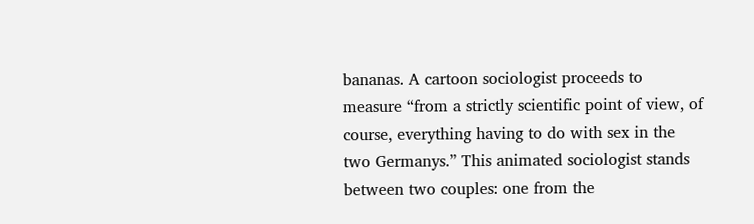bananas. A cartoon sociologist proceeds to measure “from a strictly scientific point of view, of course, everything having to do with sex in the two Germanys.” This animated sociologist stands between two couples: one from the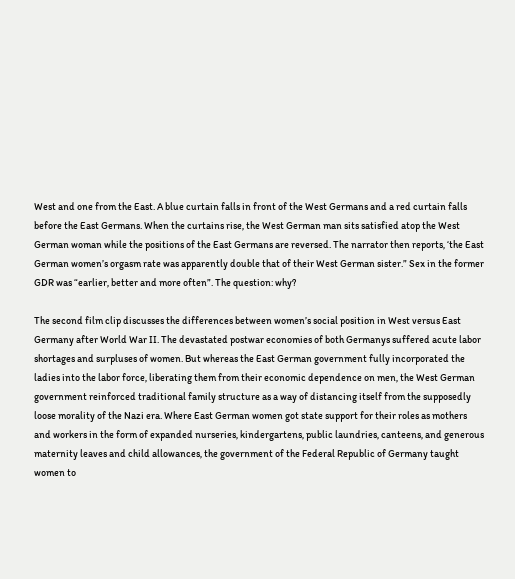West and one from the East. A blue curtain falls in front of the West Germans and a red curtain falls before the East Germans. When the curtains rise, the West German man sits satisfied atop the West German woman while the positions of the East Germans are reversed. The narrator then reports, ‘the East German women’s orgasm rate was apparently double that of their West German sister.” Sex in the former GDR was “earlier, better and more often”. The question: why?

The second film clip discusses the differences between women’s social position in West versus East Germany after World War II. The devastated postwar economies of both Germanys suffered acute labor shortages and surpluses of women. But whereas the East German government fully incorporated the ladies into the labor force, liberating them from their economic dependence on men, the West German government reinforced traditional family structure as a way of distancing itself from the supposedly loose morality of the Nazi era. Where East German women got state support for their roles as mothers and workers in the form of expanded nurseries, kindergartens, public laundries, canteens, and generous maternity leaves and child allowances, the government of the Federal Republic of Germany taught women to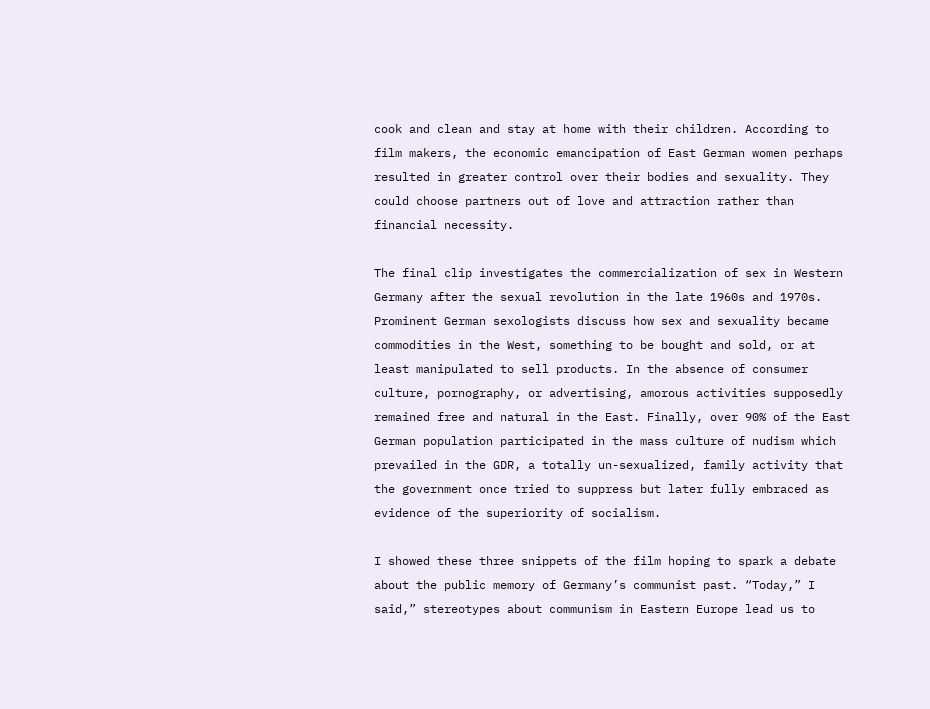cook and clean and stay at home with their children. According to film makers, the economic emancipation of East German women perhaps resulted in greater control over their bodies and sexuality. They could choose partners out of love and attraction rather than financial necessity.

The final clip investigates the commercialization of sex in Western Germany after the sexual revolution in the late 1960s and 1970s. Prominent German sexologists discuss how sex and sexuality became commodities in the West, something to be bought and sold, or at least manipulated to sell products. In the absence of consumer culture, pornography, or advertising, amorous activities supposedly remained free and natural in the East. Finally, over 90% of the East German population participated in the mass culture of nudism which prevailed in the GDR, a totally un-sexualized, family activity that the government once tried to suppress but later fully embraced as evidence of the superiority of socialism.

I showed these three snippets of the film hoping to spark a debate about the public memory of Germany’s communist past. “Today,” I said,” stereotypes about communism in Eastern Europe lead us to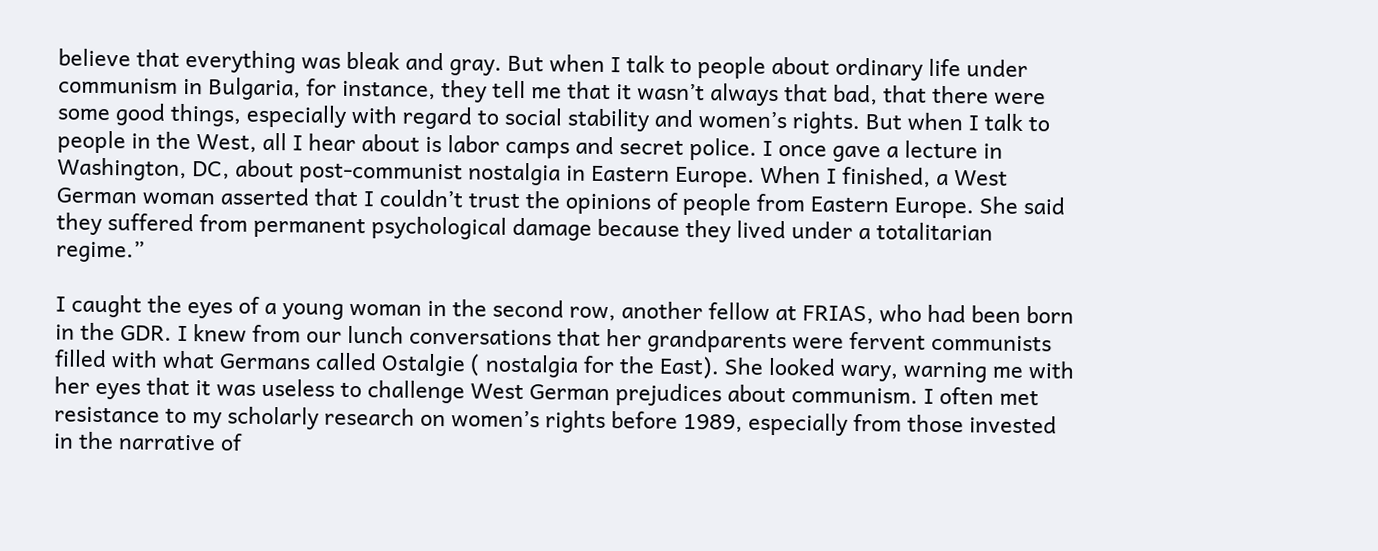believe that everything was bleak and gray. But when I talk to people about ordinary life under communism in Bulgaria, for instance, they tell me that it wasn’t always that bad, that there were some good things, especially with regard to social stability and women’s rights. But when I talk to people in the West, all I hear about is labor camps and secret police. I once gave a lecture in Washington, DC, about post-communist nostalgia in Eastern Europe. When I finished, a West German woman asserted that I couldn’t trust the opinions of people from Eastern Europe. She said they suffered from permanent psychological damage because they lived under a totalitarian regime.”

I caught the eyes of a young woman in the second row, another fellow at FRIAS, who had been born in the GDR. I knew from our lunch conversations that her grandparents were fervent communists filled with what Germans called Ostalgie ( nostalgia for the East). She looked wary, warning me with her eyes that it was useless to challenge West German prejudices about communism. I often met resistance to my scholarly research on women’s rights before 1989, especially from those invested in the narrative of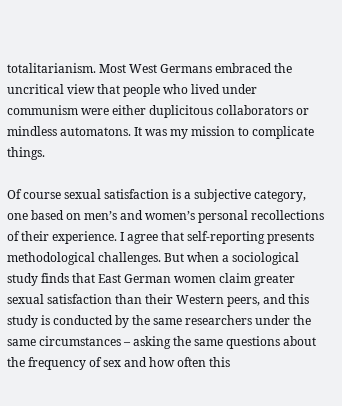totalitarianism. Most West Germans embraced the uncritical view that people who lived under communism were either duplicitous collaborators or mindless automatons. It was my mission to complicate things.

Of course sexual satisfaction is a subjective category, one based on men’s and women’s personal recollections of their experience. I agree that self-reporting presents methodological challenges. But when a sociological study finds that East German women claim greater sexual satisfaction than their Western peers, and this study is conducted by the same researchers under the same circumstances – asking the same questions about the frequency of sex and how often this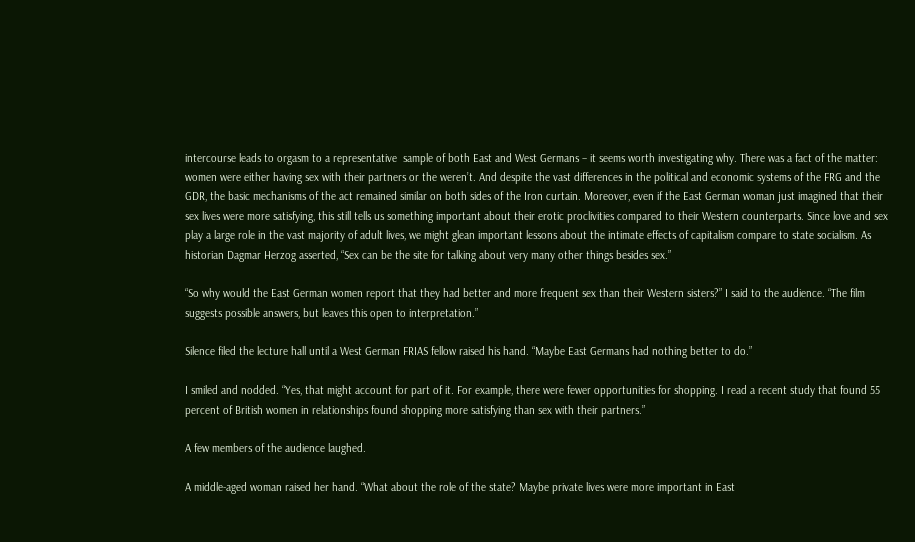intercourse leads to orgasm to a representative  sample of both East and West Germans – it seems worth investigating why. There was a fact of the matter: women were either having sex with their partners or the weren’t. And despite the vast differences in the political and economic systems of the FRG and the GDR, the basic mechanisms of the act remained similar on both sides of the Iron curtain. Moreover, even if the East German woman just imagined that their sex lives were more satisfying, this still tells us something important about their erotic proclivities compared to their Western counterparts. Since love and sex play a large role in the vast majority of adult lives, we might glean important lessons about the intimate effects of capitalism compare to state socialism. As historian Dagmar Herzog asserted, “Sex can be the site for talking about very many other things besides sex.”

“So why would the East German women report that they had better and more frequent sex than their Western sisters?” I said to the audience. “The film suggests possible answers, but leaves this open to interpretation.”

Silence filed the lecture hall until a West German FRIAS fellow raised his hand. “Maybe East Germans had nothing better to do.”

I smiled and nodded. “Yes, that might account for part of it. For example, there were fewer opportunities for shopping. I read a recent study that found 55 percent of British women in relationships found shopping more satisfying than sex with their partners.”

A few members of the audience laughed.

A middle-aged woman raised her hand. “What about the role of the state? Maybe private lives were more important in East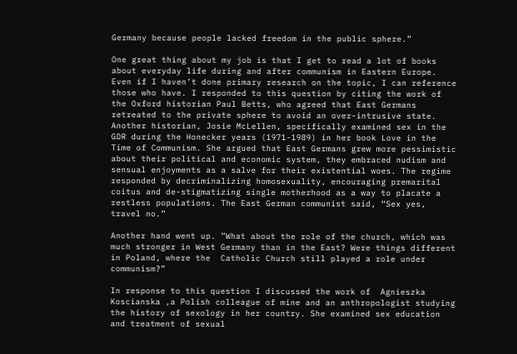Germany because people lacked freedom in the public sphere.”

One great thing about my job is that I get to read a lot of books about everyday life during and after communism in Eastern Europe. Even if I haven’t done primary research on the topic, I can reference those who have. I responded to this question by citing the work of the Oxford historian Paul Betts, who agreed that East Germans retreated to the private sphere to avoid an over-intrusive state. Another historian, Josie McLellen, specifically examined sex in the GDR during the Honecker years (1971-1989) in her book Love in the Time of Communism. She argued that East Germans grew more pessimistic about their political and economic system, they embraced nudism and sensual enjoyments as a salve for their existential woes. The regime responded by decriminalizing homosexuality, encouraging premarital coitus and de-stigmatizing single motherhood as a way to placate a restless populations. The East German communist said, “Sex yes, travel no.”

Another hand went up. ”What about the role of the church, which was much stronger in West Germany than in the East? Were things different in Poland, where the  Catholic Church still played a role under communism?”

In response to this question I discussed the work of  Agnieszka Koscianska ,a Polish colleague of mine and an anthropologist studying the history of sexology in her country. She examined sex education and treatment of sexual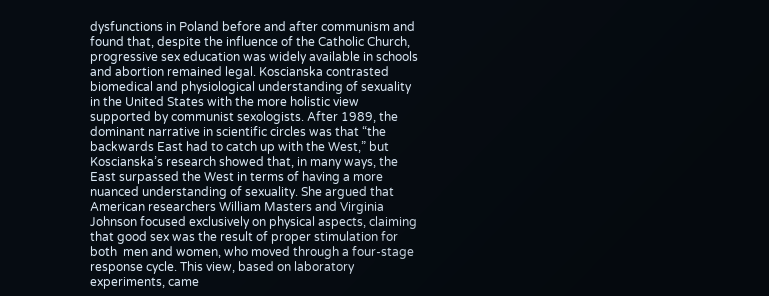dysfunctions in Poland before and after communism and found that, despite the influence of the Catholic Church, progressive sex education was widely available in schools and abortion remained legal. Koscianska contrasted biomedical and physiological understanding of sexuality in the United States with the more holistic view supported by communist sexologists. After 1989, the dominant narrative in scientific circles was that “the backwards East had to catch up with the West,” but Koscianska’s research showed that, in many ways, the East surpassed the West in terms of having a more nuanced understanding of sexuality. She argued that American researchers William Masters and Virginia Johnson focused exclusively on physical aspects, claiming that good sex was the result of proper stimulation for both  men and women, who moved through a four-stage response cycle. This view, based on laboratory experiments, came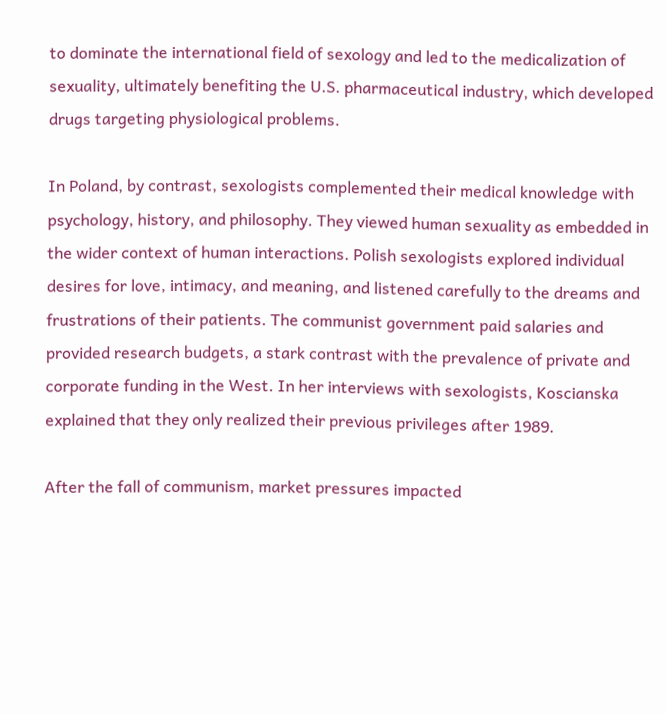to dominate the international field of sexology and led to the medicalization of sexuality, ultimately benefiting the U.S. pharmaceutical industry, which developed drugs targeting physiological problems.

In Poland, by contrast, sexologists complemented their medical knowledge with psychology, history, and philosophy. They viewed human sexuality as embedded in the wider context of human interactions. Polish sexologists explored individual desires for love, intimacy, and meaning, and listened carefully to the dreams and frustrations of their patients. The communist government paid salaries and provided research budgets, a stark contrast with the prevalence of private and corporate funding in the West. In her interviews with sexologists, Koscianska explained that they only realized their previous privileges after 1989.

After the fall of communism, market pressures impacted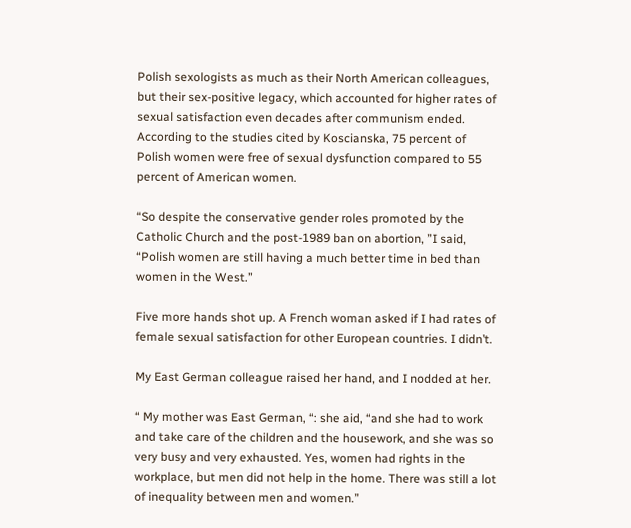Polish sexologists as much as their North American colleagues, but their sex-positive legacy, which accounted for higher rates of sexual satisfaction even decades after communism ended. According to the studies cited by Koscianska, 75 percent of Polish women were free of sexual dysfunction compared to 55 percent of American women.

“So despite the conservative gender roles promoted by the Catholic Church and the post-1989 ban on abortion, ”I said, “Polish women are still having a much better time in bed than women in the West.”

Five more hands shot up. A French woman asked if I had rates of female sexual satisfaction for other European countries. I didn’t.

My East German colleague raised her hand, and I nodded at her.

“ My mother was East German, “: she aid, “and she had to work and take care of the children and the housework, and she was so very busy and very exhausted. Yes, women had rights in the workplace, but men did not help in the home. There was still a lot of inequality between men and women.”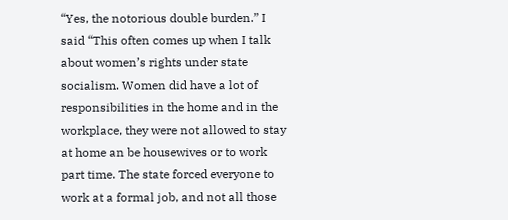“Yes, the notorious double burden.” I said “This often comes up when I talk about women’s rights under state socialism. Women did have a lot of responsibilities in the home and in the workplace, they were not allowed to stay at home an be housewives or to work part time. The state forced everyone to work at a formal job, and not all those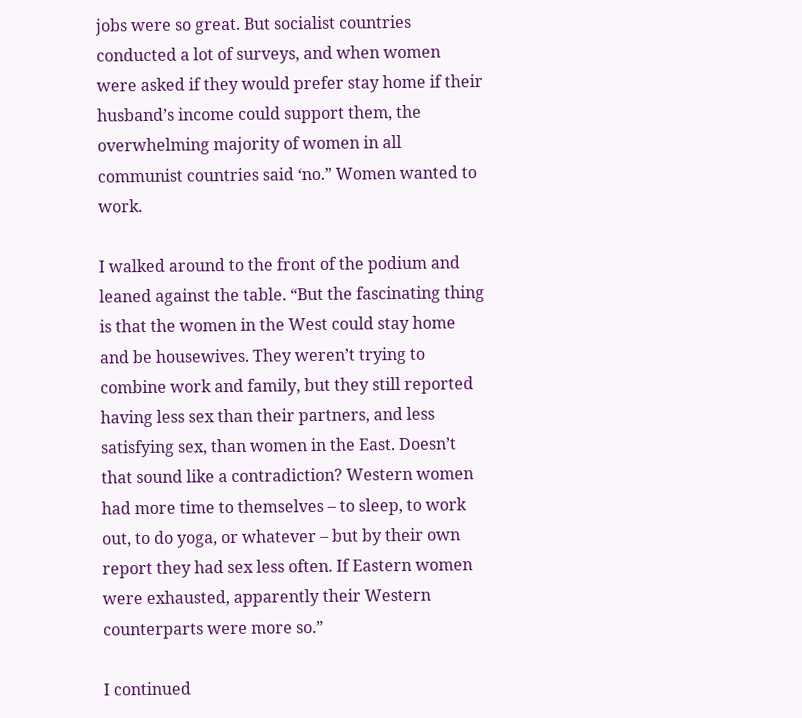jobs were so great. But socialist countries conducted a lot of surveys, and when women were asked if they would prefer stay home if their husband’s income could support them, the overwhelming majority of women in all communist countries said ‘no.” Women wanted to work.

I walked around to the front of the podium and leaned against the table. “But the fascinating thing is that the women in the West could stay home and be housewives. They weren’t trying to combine work and family, but they still reported having less sex than their partners, and less satisfying sex, than women in the East. Doesn’t that sound like a contradiction? Western women had more time to themselves – to sleep, to work out, to do yoga, or whatever – but by their own report they had sex less often. If Eastern women were exhausted, apparently their Western counterparts were more so.”

I continued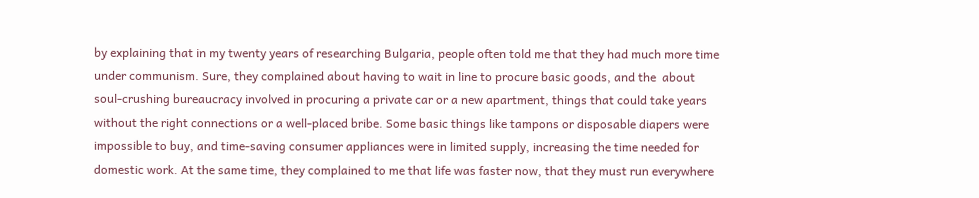by explaining that in my twenty years of researching Bulgaria, people often told me that they had much more time under communism. Sure, they complained about having to wait in line to procure basic goods, and the  about soul-crushing bureaucracy involved in procuring a private car or a new apartment, things that could take years without the right connections or a well-placed bribe. Some basic things like tampons or disposable diapers were impossible to buy, and time-saving consumer appliances were in limited supply, increasing the time needed for domestic work. At the same time, they complained to me that life was faster now, that they must run everywhere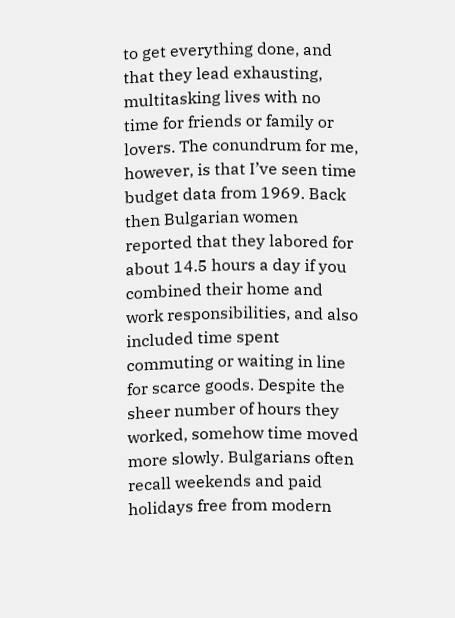to get everything done, and that they lead exhausting, multitasking lives with no time for friends or family or lovers. The conundrum for me, however, is that I’ve seen time budget data from 1969. Back then Bulgarian women reported that they labored for about 14.5 hours a day if you combined their home and work responsibilities, and also included time spent commuting or waiting in line for scarce goods. Despite the sheer number of hours they worked, somehow time moved more slowly. Bulgarians often recall weekends and paid holidays free from modern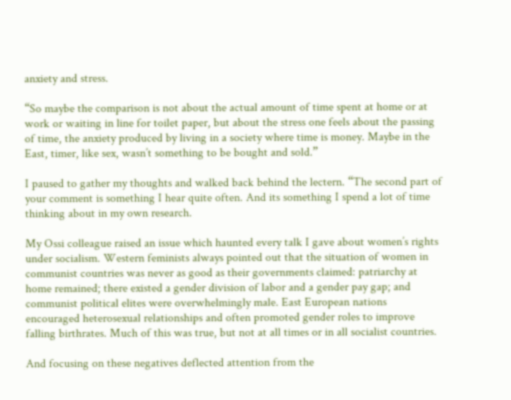anxiety and stress.

“So maybe the comparison is not about the actual amount of time spent at home or at work or waiting in line for toilet paper, but about the stress one feels about the passing of time, the anxiety produced by living in a society where time is money. Maybe in the East, timer, like sex, wasn’t something to be bought and sold.”

I paused to gather my thoughts and walked back behind the lectern. “The second part of your comment is something I hear quite often. And its something I spend a lot of time thinking about in my own research.

My Ossi colleague raised an issue which haunted every talk I gave about women’s rights under socialism. Western feminists always pointed out that the situation of women in communist countries was never as good as their governments claimed: patriarchy at home remained; there existed a gender division of labor and a gender pay gap; and communist political elites were overwhelmingly male. East European nations encouraged heterosexual relationships and often promoted gender roles to improve falling birthrates. Much of this was true, but not at all times or in all socialist countries.

And focusing on these negatives deflected attention from the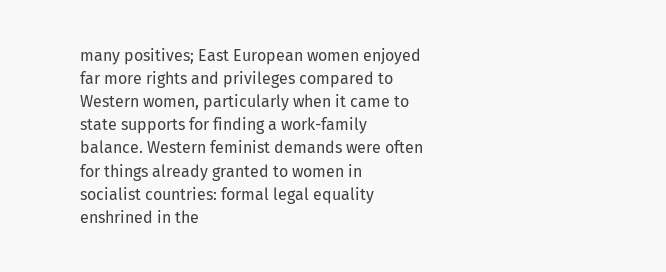many positives; East European women enjoyed far more rights and privileges compared to Western women, particularly when it came to state supports for finding a work-family balance. Western feminist demands were often for things already granted to women in socialist countries: formal legal equality enshrined in the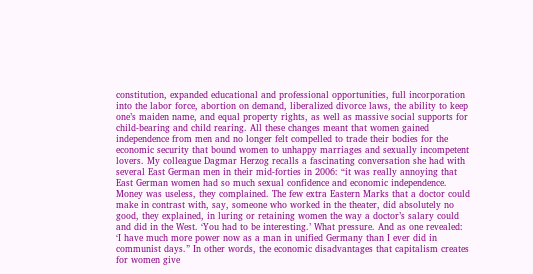constitution, expanded educational and professional opportunities, full incorporation into the labor force, abortion on demand, liberalized divorce laws, the ability to keep one’s maiden name, and equal property rights, as well as massive social supports for child-bearing and child rearing. All these changes meant that women gained independence from men and no longer felt compelled to trade their bodies for the economic security that bound women to unhappy marriages and sexually incompetent lovers. My colleague Dagmar Herzog recalls a fascinating conversation she had with several East German men in their mid-forties in 2006: “it was really annoying that East German women had so much sexual confidence and economic independence. Money was useless, they complained. The few extra Eastern Marks that a doctor could make in contrast with, say, someone who worked in the theater, did absolutely no good, they explained, in luring or retaining women the way a doctor’s salary could and did in the West. ‘You had to be interesting.’ What pressure. And as one revealed: ‘I have much more power now as a man in unified Germany than I ever did in communist days.” In other words, the economic disadvantages that capitalism creates for women give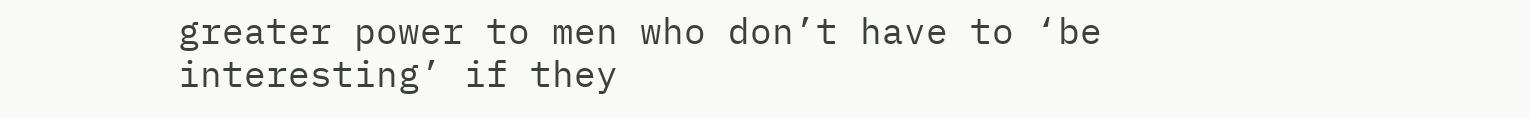greater power to men who don’t have to ‘be interesting’ if they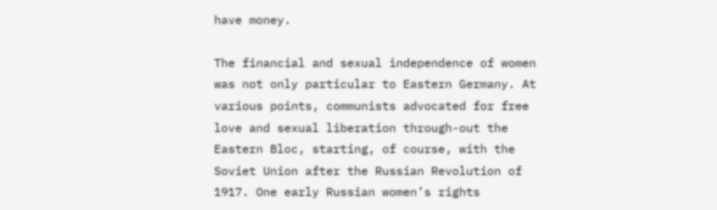have money.

The financial and sexual independence of women was not only particular to Eastern Germany. At various points, communists advocated for free love and sexual liberation through-out the Eastern Bloc, starting, of course, with the Soviet Union after the Russian Revolution of 1917. One early Russian women’s rights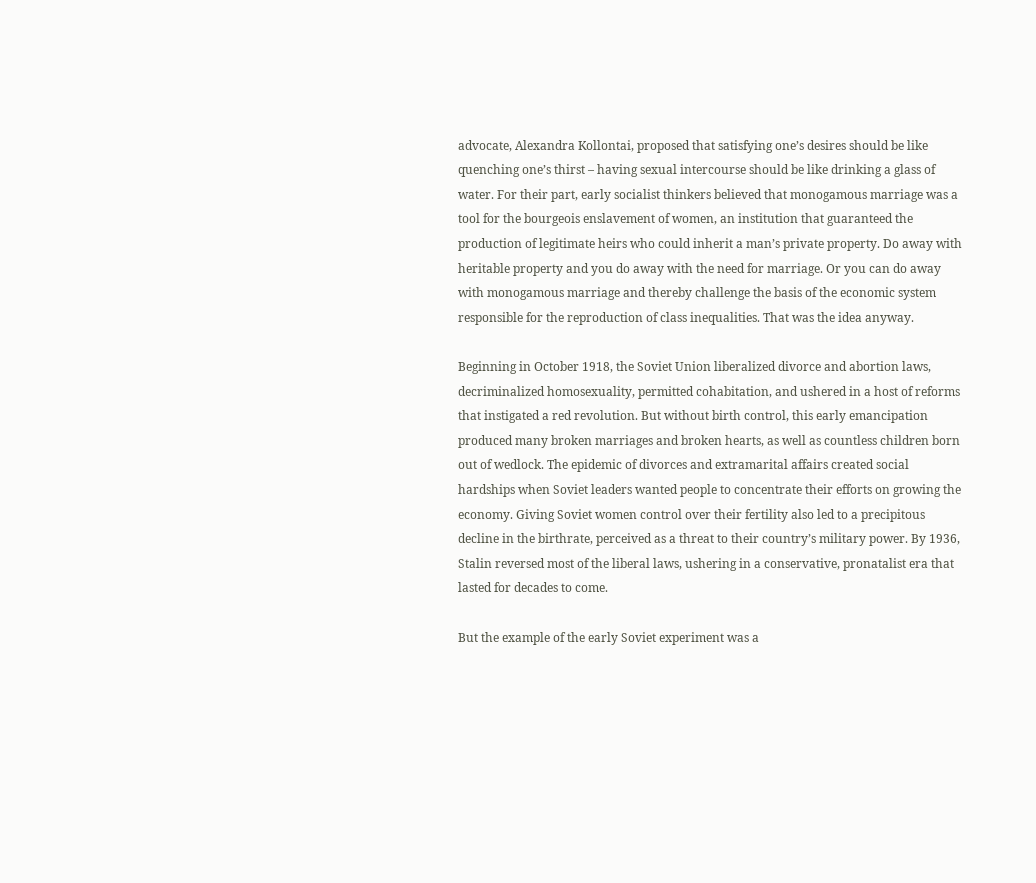advocate, Alexandra Kollontai, proposed that satisfying one’s desires should be like quenching one’s thirst – having sexual intercourse should be like drinking a glass of water. For their part, early socialist thinkers believed that monogamous marriage was a tool for the bourgeois enslavement of women, an institution that guaranteed the production of legitimate heirs who could inherit a man’s private property. Do away with heritable property and you do away with the need for marriage. Or you can do away with monogamous marriage and thereby challenge the basis of the economic system responsible for the reproduction of class inequalities. That was the idea anyway.

Beginning in October 1918, the Soviet Union liberalized divorce and abortion laws, decriminalized homosexuality, permitted cohabitation, and ushered in a host of reforms that instigated a red revolution. But without birth control, this early emancipation produced many broken marriages and broken hearts, as well as countless children born out of wedlock. The epidemic of divorces and extramarital affairs created social hardships when Soviet leaders wanted people to concentrate their efforts on growing the economy. Giving Soviet women control over their fertility also led to a precipitous decline in the birthrate, perceived as a threat to their country’s military power. By 1936, Stalin reversed most of the liberal laws, ushering in a conservative, pronatalist era that lasted for decades to come.

But the example of the early Soviet experiment was a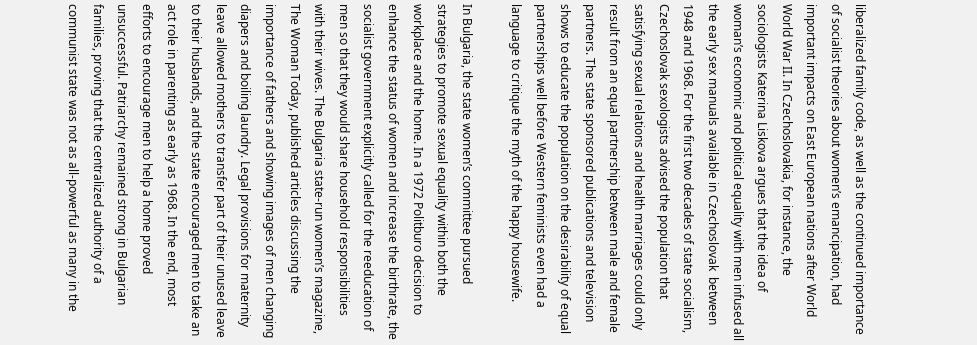liberalized family code, as well as the continued importance of socialist theories about women’s emancipation, had important impacts on East European nations after World World War II. In Czechoslovakia, for instance, the sociologists Katerina Liskova argues that the idea of woman’s economic and political equality with men infused all the early sex manuals available in Czechoslovak  between 1948 and 1968. For the first two decades of state socialism, Czechoslovak sexologists advised the population that satisfying sexual relations and health marriages could only result from an equal partnership between male and female partners. The state sponsored publications and television shows to educate the population on the desirability of equal partnerships well before Western feminists even had a language to critique the myth of the happy housewife.

In Bulgaria, the state women’s committee pursued strategies to promote sexual equality within both the workplace and the home. In a 1972 Politburo decision to enhance the status of women and increase the birthrate, the socialist government explicitly called for the reeducation of men so that they would share household responsibilities with their wives. The Bulgaria state-run women’s magazine, The Woman Today, published articles discussing the importance of fathers and showing images of men changing diapers and boiling laundry. Legal provisions for maternity leave allowed mothers to transfer part of their unused leave to their husbands, and the state encouraged men to take an act role in parenting as early as 1968. In the end, most efforts to encourage men to help a home proved unsuccessful. Patriarchy remained strong in Bulgarian families, proving that the centralized authority of a communist state was not as all-powerful as many in the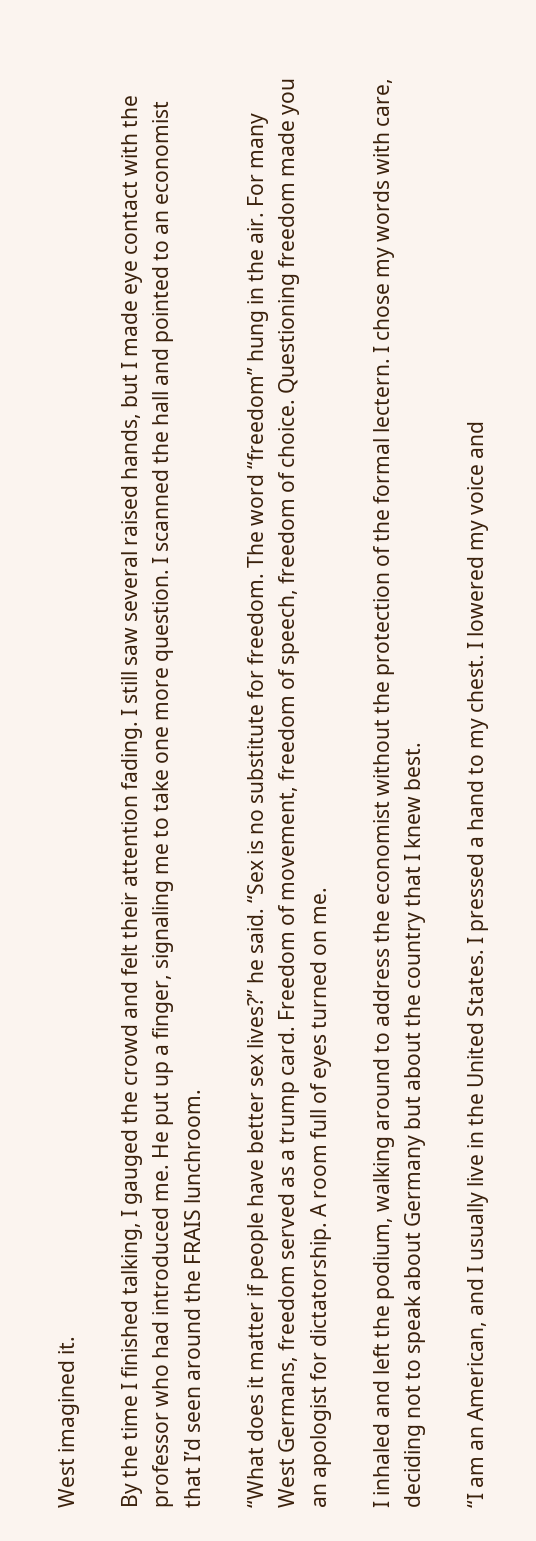West imagined it.

By the time I finished talking, I gauged the crowd and felt their attention fading. I still saw several raised hands, but I made eye contact with the professor who had introduced me. He put up a finger, signaling me to take one more question. I scanned the hall and pointed to an economist that I’d seen around the FRAIS lunchroom.

“What does it matter if people have better sex lives?” he said. “Sex is no substitute for freedom. The word “freedom” hung in the air. For many West Germans, freedom served as a trump card. Freedom of movement, freedom of speech, freedom of choice. Questioning freedom made you an apologist for dictatorship. A room full of eyes turned on me.

I inhaled and left the podium, walking around to address the economist without the protection of the formal lectern. I chose my words with care, deciding not to speak about Germany but about the country that I knew best.

“I am an American, and I usually live in the United States. I pressed a hand to my chest. I lowered my voice and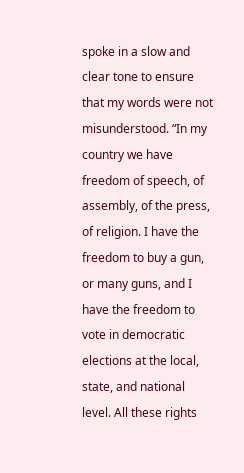spoke in a slow and clear tone to ensure that my words were not misunderstood. “In my country we have freedom of speech, of assembly, of the press, of religion. I have the freedom to buy a gun, or many guns, and I have the freedom to vote in democratic elections at the local, state, and national level. All these rights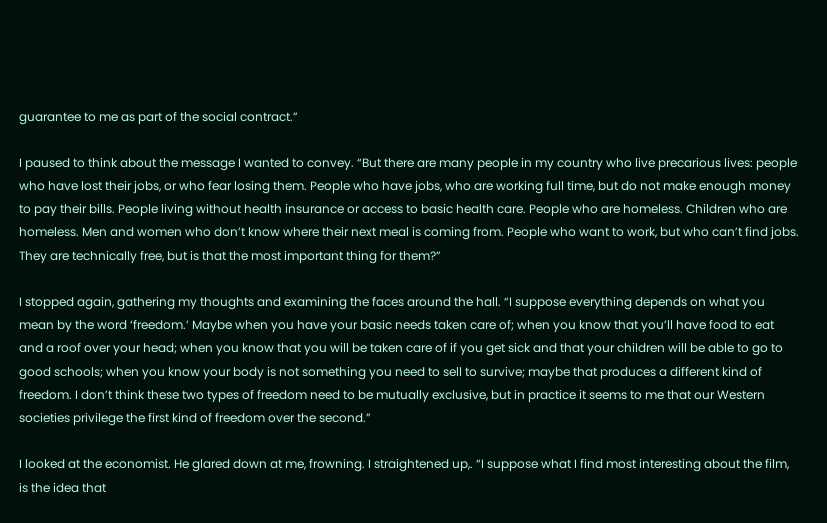guarantee to me as part of the social contract.”

I paused to think about the message I wanted to convey. “But there are many people in my country who live precarious lives: people who have lost their jobs, or who fear losing them. People who have jobs, who are working full time, but do not make enough money to pay their bills. People living without health insurance or access to basic health care. People who are homeless. Children who are homeless. Men and women who don’t know where their next meal is coming from. People who want to work, but who can’t find jobs. They are technically free, but is that the most important thing for them?”

I stopped again, gathering my thoughts and examining the faces around the hall. “I suppose everything depends on what you mean by the word ‘freedom.’ Maybe when you have your basic needs taken care of; when you know that you’ll have food to eat and a roof over your head; when you know that you will be taken care of if you get sick and that your children will be able to go to good schools; when you know your body is not something you need to sell to survive; maybe that produces a different kind of freedom. I don’t think these two types of freedom need to be mutually exclusive, but in practice it seems to me that our Western societies privilege the first kind of freedom over the second.”

I looked at the economist. He glared down at me, frowning. I straightened up,. “I suppose what I find most interesting about the film, is the idea that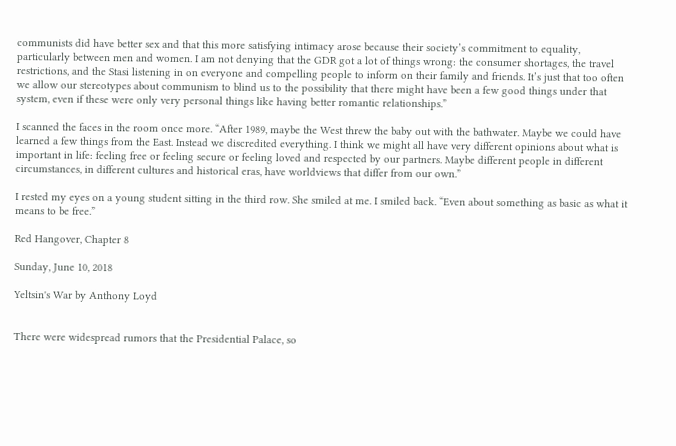communists did have better sex and that this more satisfying intimacy arose because their society’s commitment to equality, particularly between men and women. I am not denying that the GDR got a lot of things wrong: the consumer shortages, the travel restrictions, and the Stasi listening in on everyone and compelling people to inform on their family and friends. It’s just that too often we allow our stereotypes about communism to blind us to the possibility that there might have been a few good things under that system, even if these were only very personal things like having better romantic relationships.”

I scanned the faces in the room once more. “After 1989, maybe the West threw the baby out with the bathwater. Maybe we could have learned a few things from the East. Instead we discredited everything. I think we might all have very different opinions about what is important in life: feeling free or feeling secure or feeling loved and respected by our partners. Maybe different people in different circumstances, in different cultures and historical eras, have worldviews that differ from our own.”

I rested my eyes on a young student sitting in the third row. She smiled at me. I smiled back. “Even about something as basic as what it means to be free.”

Red Hangover, Chapter 8

Sunday, June 10, 2018

Yeltsin's War by Anthony Loyd


There were widespread rumors that the Presidential Palace, so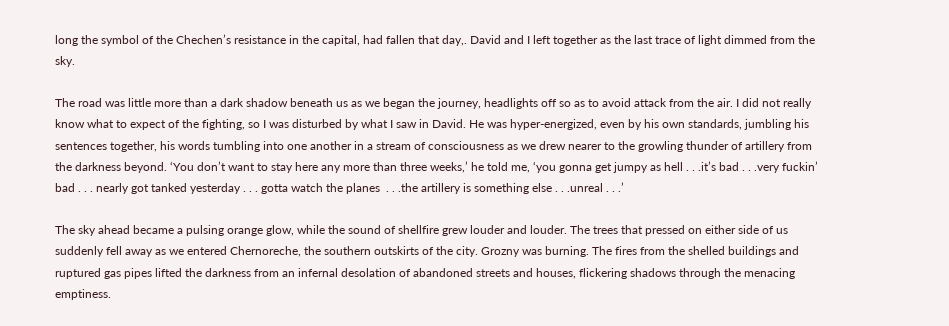long the symbol of the Chechen’s resistance in the capital, had fallen that day,. David and I left together as the last trace of light dimmed from the sky.

The road was little more than a dark shadow beneath us as we began the journey, headlights off so as to avoid attack from the air. I did not really know what to expect of the fighting, so I was disturbed by what I saw in David. He was hyper-energized, even by his own standards, jumbling his sentences together, his words tumbling into one another in a stream of consciousness as we drew nearer to the growling thunder of artillery from the darkness beyond. ‘You don’t want to stay here any more than three weeks,’ he told me, ‘you gonna get jumpy as hell . . .it’s bad . . .very fuckin’ bad . . . nearly got tanked yesterday . . . gotta watch the planes  . . .the artillery is something else . . .unreal . . .’

The sky ahead became a pulsing orange glow, while the sound of shellfire grew louder and louder. The trees that pressed on either side of us suddenly fell away as we entered Chernoreche, the southern outskirts of the city. Grozny was burning. The fires from the shelled buildings and ruptured gas pipes lifted the darkness from an infernal desolation of abandoned streets and houses, flickering shadows through the menacing emptiness.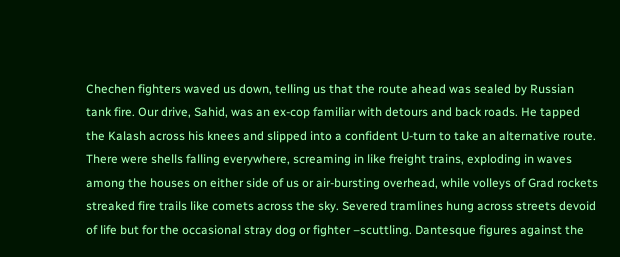Chechen fighters waved us down, telling us that the route ahead was sealed by Russian tank fire. Our drive, Sahid, was an ex-cop familiar with detours and back roads. He tapped  the Kalash across his knees and slipped into a confident U-turn to take an alternative route. There were shells falling everywhere, screaming in like freight trains, exploding in waves among the houses on either side of us or air-bursting overhead, while volleys of Grad rockets streaked fire trails like comets across the sky. Severed tramlines hung across streets devoid of life but for the occasional stray dog or fighter –scuttling. Dantesque figures against the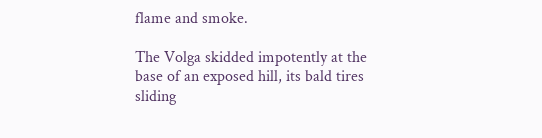flame and smoke.

The Volga skidded impotently at the base of an exposed hill, its bald tires sliding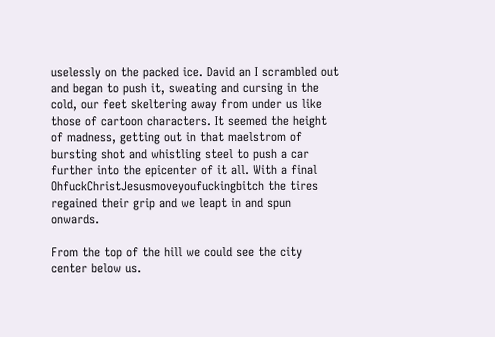uselessly on the packed ice. David an I scrambled out and began to push it, sweating and cursing in the cold, our feet skeltering away from under us like those of cartoon characters. It seemed the height of madness, getting out in that maelstrom of bursting shot and whistling steel to push a car further into the epicenter of it all. With a final  OhfuckChristJesusmoveyoufuckingbitch the tires regained their grip and we leapt in and spun onwards.

From the top of the hill we could see the city center below us.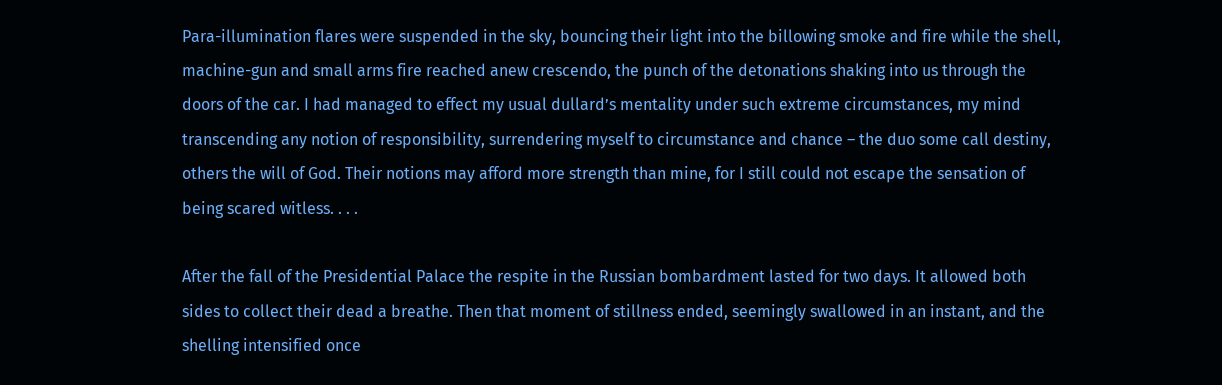Para-illumination flares were suspended in the sky, bouncing their light into the billowing smoke and fire while the shell, machine-gun and small arms fire reached anew crescendo, the punch of the detonations shaking into us through the doors of the car. I had managed to effect my usual dullard’s mentality under such extreme circumstances, my mind transcending any notion of responsibility, surrendering myself to circumstance and chance – the duo some call destiny, others the will of God. Their notions may afford more strength than mine, for I still could not escape the sensation of being scared witless. . . .

After the fall of the Presidential Palace the respite in the Russian bombardment lasted for two days. It allowed both sides to collect their dead a breathe. Then that moment of stillness ended, seemingly swallowed in an instant, and the shelling intensified once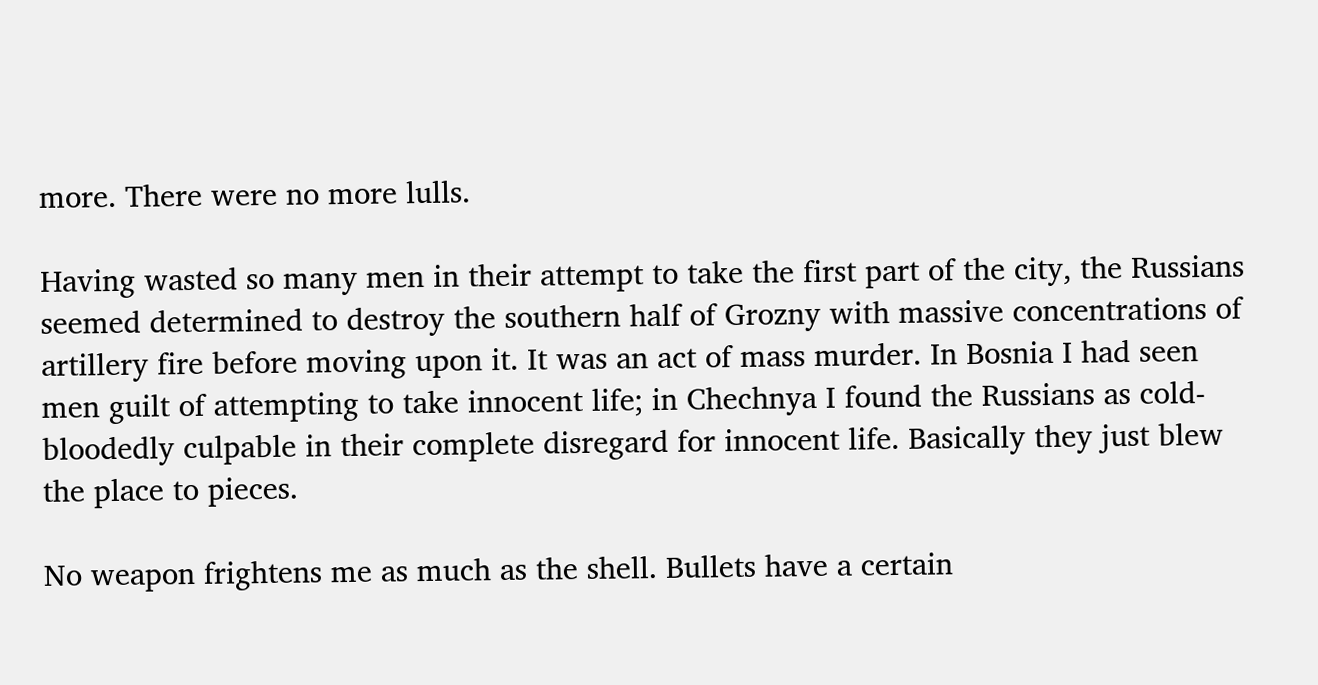more. There were no more lulls.

Having wasted so many men in their attempt to take the first part of the city, the Russians seemed determined to destroy the southern half of Grozny with massive concentrations of artillery fire before moving upon it. It was an act of mass murder. In Bosnia I had seen men guilt of attempting to take innocent life; in Chechnya I found the Russians as cold-bloodedly culpable in their complete disregard for innocent life. Basically they just blew the place to pieces.

No weapon frightens me as much as the shell. Bullets have a certain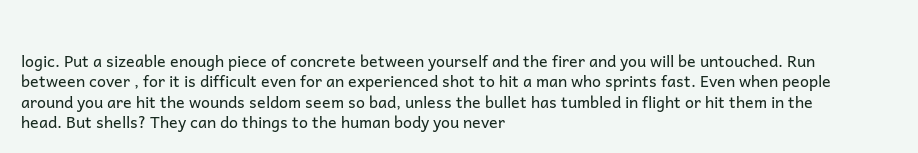logic. Put a sizeable enough piece of concrete between yourself and the firer and you will be untouched. Run between cover , for it is difficult even for an experienced shot to hit a man who sprints fast. Even when people around you are hit the wounds seldom seem so bad, unless the bullet has tumbled in flight or hit them in the head. But shells? They can do things to the human body you never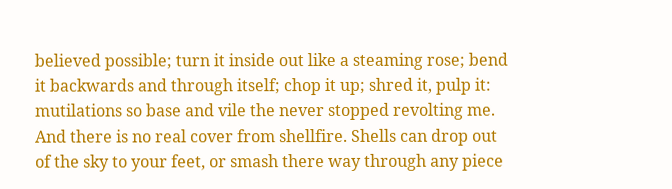believed possible; turn it inside out like a steaming rose; bend it backwards and through itself; chop it up; shred it, pulp it: mutilations so base and vile the never stopped revolting me. And there is no real cover from shellfire. Shells can drop out of the sky to your feet, or smash there way through any piece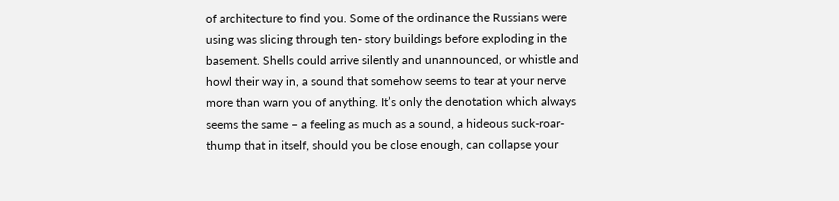of architecture to find you. Some of the ordinance the Russians were using was slicing through ten- story buildings before exploding in the basement. Shells could arrive silently and unannounced, or whistle and howl their way in, a sound that somehow seems to tear at your nerve more than warn you of anything. It’s only the denotation which always seems the same – a feeling as much as a sound, a hideous suck-roar- thump that in itself, should you be close enough, can collapse your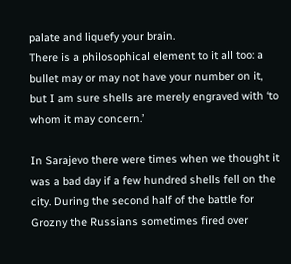palate and liquefy your brain.
There is a philosophical element to it all too: a bullet may or may not have your number on it, but I am sure shells are merely engraved with ‘to whom it may concern.’

In Sarajevo there were times when we thought it was a bad day if a few hundred shells fell on the city. During the second half of the battle for Grozny the Russians sometimes fired over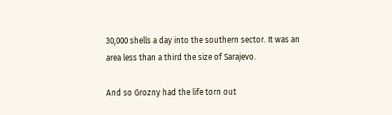30,000 shells a day into the southern sector. It was an area less than a third the size of Sarajevo.

And so Grozny had the life torn out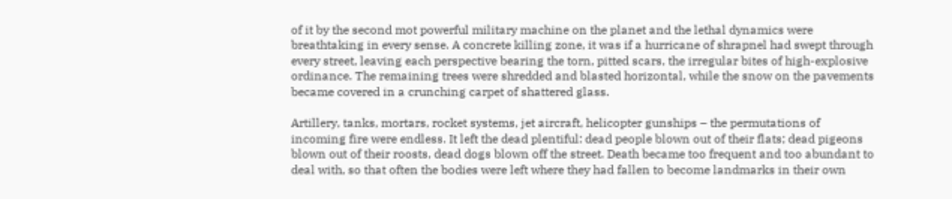of it by the second mot powerful military machine on the planet and the lethal dynamics were breathtaking in every sense. A concrete killing zone, it was if a hurricane of shrapnel had swept through every street, leaving each perspective bearing the torn, pitted scars, the irregular bites of high-explosive ordinance. The remaining trees were shredded and blasted horizontal, while the snow on the pavements became covered in a crunching carpet of shattered glass.

Artillery, tanks, mortars, rocket systems, jet aircraft, helicopter gunships – the permutations of incoming fire were endless. It left the dead plentiful: dead people blown out of their flats; dead pigeons blown out of their roosts, dead dogs blown off the street. Death became too frequent and too abundant to deal with, so that often the bodies were left where they had fallen to become landmarks in their own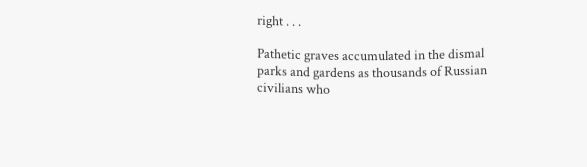right . . .

Pathetic graves accumulated in the dismal parks and gardens as thousands of Russian civilians who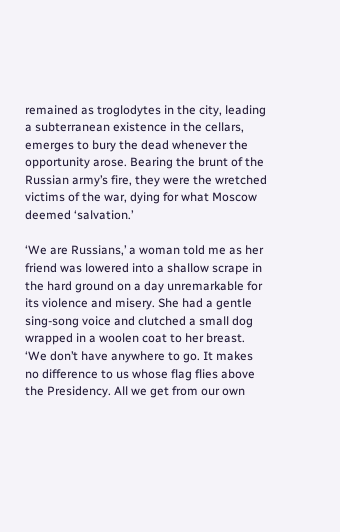remained as troglodytes in the city, leading a subterranean existence in the cellars, emerges to bury the dead whenever the opportunity arose. Bearing the brunt of the Russian army’s fire, they were the wretched victims of the war, dying for what Moscow deemed ‘salvation.’

‘We are Russians,’ a woman told me as her friend was lowered into a shallow scrape in the hard ground on a day unremarkable for its violence and misery. She had a gentle sing-song voice and clutched a small dog wrapped in a woolen coat to her breast. ‘We don’t have anywhere to go. It makes no difference to us whose flag flies above the Presidency. All we get from our own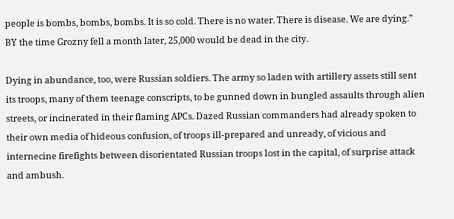people is bombs, bombs, bombs. It is so cold. There is no water. There is disease. We are dying.” BY the time Grozny fell a month later, 25,000 would be dead in the city.

Dying in abundance, too, were Russian soldiers. The army so laden with artillery assets still sent its troops, many of them teenage conscripts, to be gunned down in bungled assaults through alien streets, or incinerated in their flaming APCs. Dazed Russian commanders had already spoken to their own media of hideous confusion, of troops ill-prepared and unready, of vicious and internecine firefights between disorientated Russian troops lost in the capital, of surprise attack and ambush.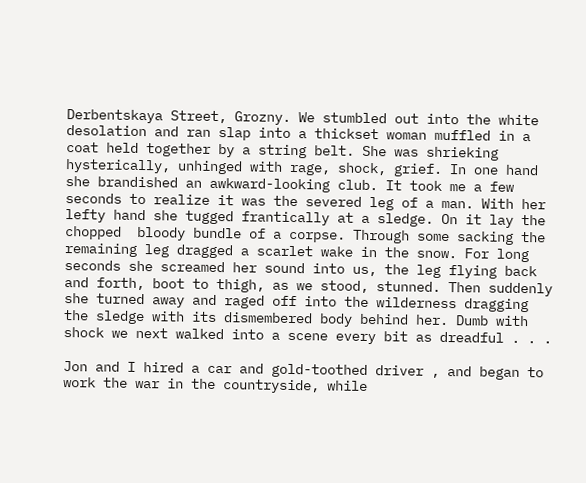Derbentskaya Street, Grozny. We stumbled out into the white desolation and ran slap into a thickset woman muffled in a coat held together by a string belt. She was shrieking hysterically, unhinged with rage, shock, grief. In one hand she brandished an awkward-looking club. It took me a few seconds to realize it was the severed leg of a man. With her lefty hand she tugged frantically at a sledge. On it lay the chopped  bloody bundle of a corpse. Through some sacking the remaining leg dragged a scarlet wake in the snow. For long seconds she screamed her sound into us, the leg flying back and forth, boot to thigh, as we stood, stunned. Then suddenly she turned away and raged off into the wilderness dragging the sledge with its dismembered body behind her. Dumb with shock we next walked into a scene every bit as dreadful . . .

Jon and I hired a car and gold-toothed driver , and began to work the war in the countryside, while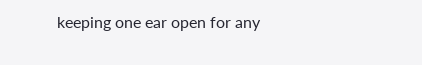keeping one ear open for any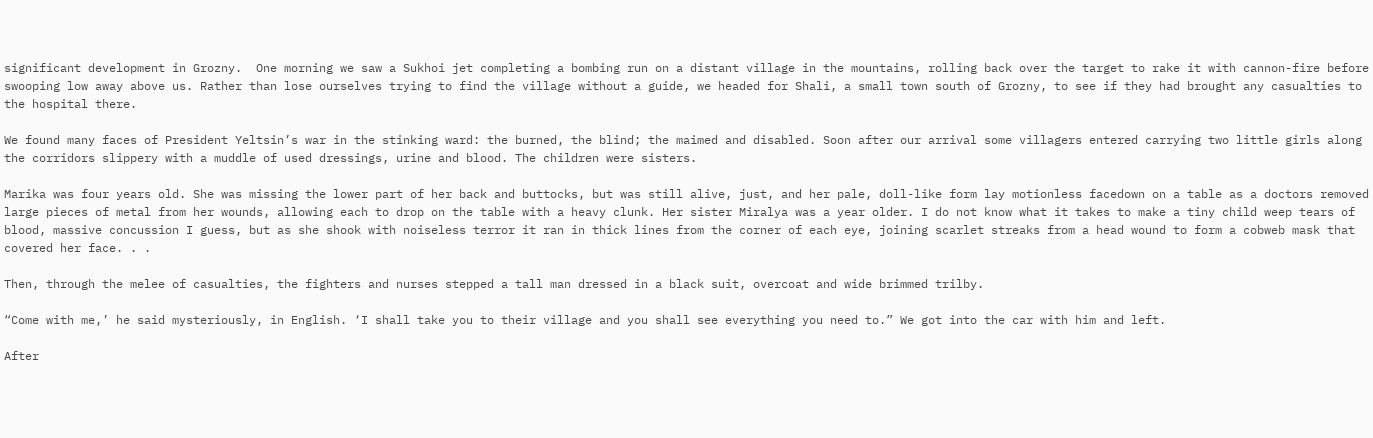significant development in Grozny.  One morning we saw a Sukhoi jet completing a bombing run on a distant village in the mountains, rolling back over the target to rake it with cannon-fire before swooping low away above us. Rather than lose ourselves trying to find the village without a guide, we headed for Shali, a small town south of Grozny, to see if they had brought any casualties to the hospital there.

We found many faces of President Yeltsin’s war in the stinking ward: the burned, the blind; the maimed and disabled. Soon after our arrival some villagers entered carrying two little girls along the corridors slippery with a muddle of used dressings, urine and blood. The children were sisters.

Marika was four years old. She was missing the lower part of her back and buttocks, but was still alive, just, and her pale, doll-like form lay motionless facedown on a table as a doctors removed large pieces of metal from her wounds, allowing each to drop on the table with a heavy clunk. Her sister Miralya was a year older. I do not know what it takes to make a tiny child weep tears of blood, massive concussion I guess, but as she shook with noiseless terror it ran in thick lines from the corner of each eye, joining scarlet streaks from a head wound to form a cobweb mask that covered her face. . .

Then, through the melee of casualties, the fighters and nurses stepped a tall man dressed in a black suit, overcoat and wide brimmed trilby.

“Come with me,’ he said mysteriously, in English. ‘I shall take you to their village and you shall see everything you need to.” We got into the car with him and left.

After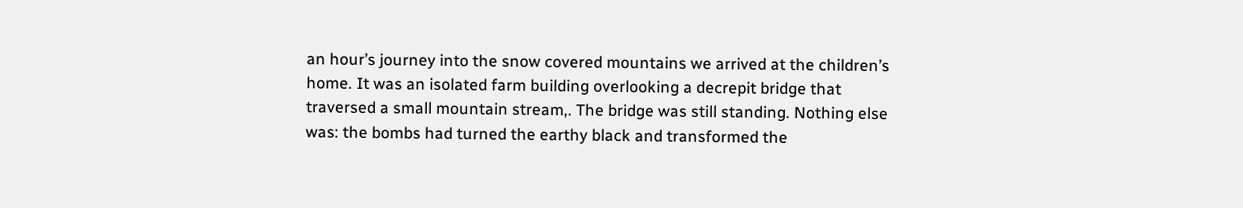an hour’s journey into the snow covered mountains we arrived at the children’s home. It was an isolated farm building overlooking a decrepit bridge that traversed a small mountain stream,. The bridge was still standing. Nothing else was: the bombs had turned the earthy black and transformed the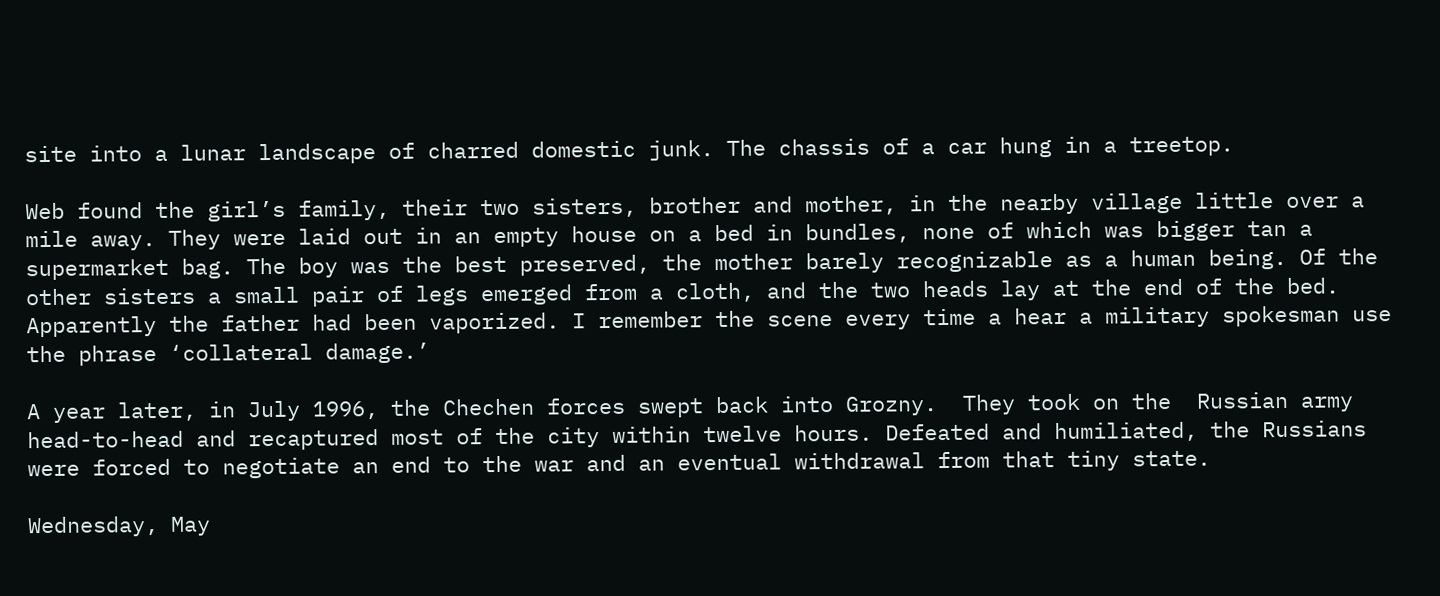site into a lunar landscape of charred domestic junk. The chassis of a car hung in a treetop.

Web found the girl’s family, their two sisters, brother and mother, in the nearby village little over a mile away. They were laid out in an empty house on a bed in bundles, none of which was bigger tan a supermarket bag. The boy was the best preserved, the mother barely recognizable as a human being. Of the other sisters a small pair of legs emerged from a cloth, and the two heads lay at the end of the bed. Apparently the father had been vaporized. I remember the scene every time a hear a military spokesman use the phrase ‘collateral damage.’

A year later, in July 1996, the Chechen forces swept back into Grozny.  They took on the  Russian army head-to-head and recaptured most of the city within twelve hours. Defeated and humiliated, the Russians were forced to negotiate an end to the war and an eventual withdrawal from that tiny state.

Wednesday, May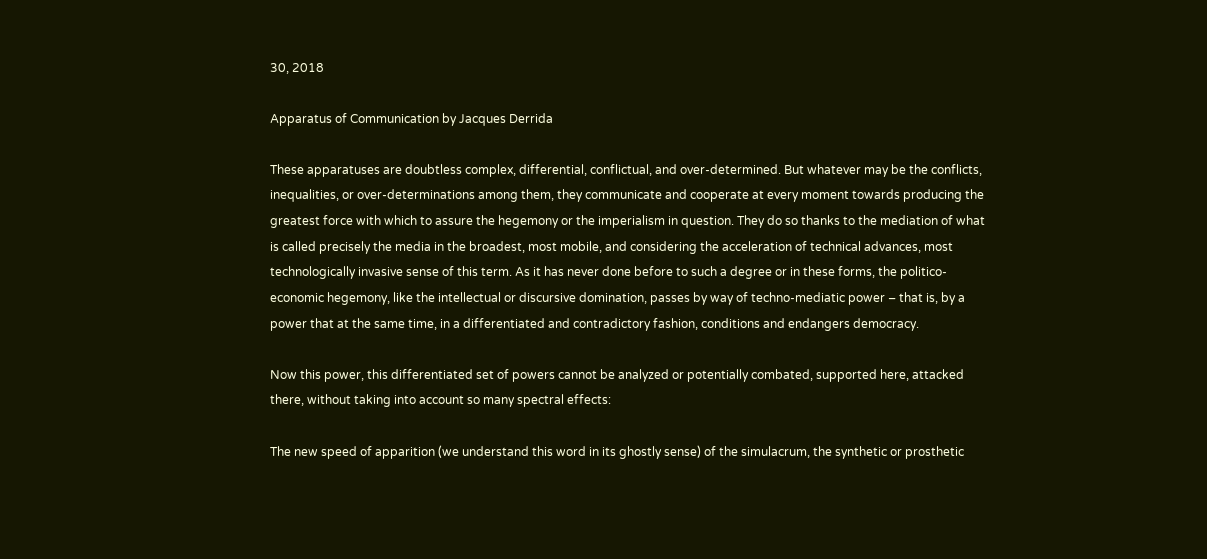30, 2018

Apparatus of Communication by Jacques Derrida

These apparatuses are doubtless complex, differential, conflictual, and over-determined. But whatever may be the conflicts, inequalities, or over-determinations among them, they communicate and cooperate at every moment towards producing the greatest force with which to assure the hegemony or the imperialism in question. They do so thanks to the mediation of what is called precisely the media in the broadest, most mobile, and considering the acceleration of technical advances, most technologically invasive sense of this term. As it has never done before to such a degree or in these forms, the politico-economic hegemony, like the intellectual or discursive domination, passes by way of techno-mediatic power – that is, by a power that at the same time, in a differentiated and contradictory fashion, conditions and endangers democracy.

Now this power, this differentiated set of powers cannot be analyzed or potentially combated, supported here, attacked there, without taking into account so many spectral effects:

The new speed of apparition (we understand this word in its ghostly sense) of the simulacrum, the synthetic or prosthetic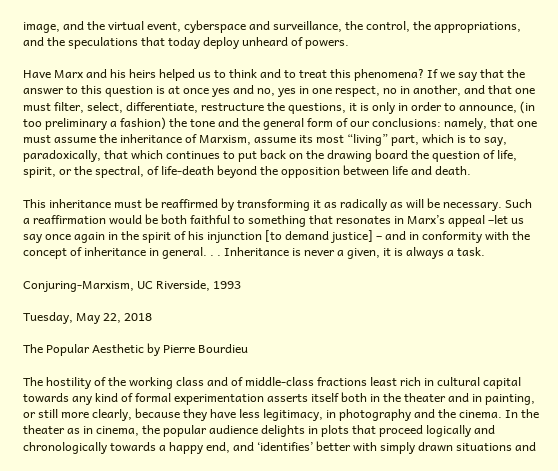image, and the virtual event, cyberspace and surveillance, the control, the appropriations, and the speculations that today deploy unheard of powers.

Have Marx and his heirs helped us to think and to treat this phenomena? If we say that the answer to this question is at once yes and no, yes in one respect, no in another, and that one must filter, select, differentiate, restructure the questions, it is only in order to announce, (in too preliminary a fashion) the tone and the general form of our conclusions: namely, that one must assume the inheritance of Marxism, assume its most “living” part, which is to say, paradoxically, that which continues to put back on the drawing board the question of life, spirit, or the spectral, of life-death beyond the opposition between life and death.

This inheritance must be reaffirmed by transforming it as radically as will be necessary. Such a reaffirmation would be both faithful to something that resonates in Marx’s appeal –let us say once again in the spirit of his injunction [to demand justice] – and in conformity with the concept of inheritance in general. . . Inheritance is never a given, it is always a task.

Conjuring-Marxism, UC Riverside, 1993

Tuesday, May 22, 2018

The Popular Aesthetic by Pierre Bourdieu

The hostility of the working class and of middle-class fractions least rich in cultural capital towards any kind of formal experimentation asserts itself both in the theater and in painting, or still more clearly, because they have less legitimacy, in photography and the cinema. In the theater as in cinema, the popular audience delights in plots that proceed logically and chronologically towards a happy end, and ‘identifies’ better with simply drawn situations and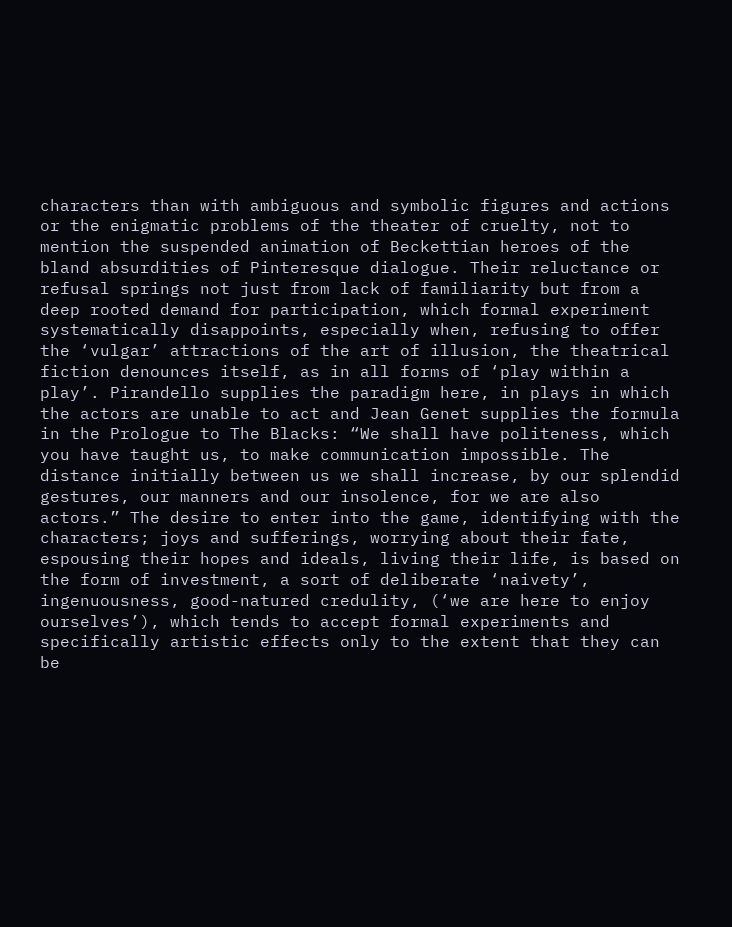characters than with ambiguous and symbolic figures and actions or the enigmatic problems of the theater of cruelty, not to mention the suspended animation of Beckettian heroes of the bland absurdities of Pinteresque dialogue. Their reluctance or refusal springs not just from lack of familiarity but from a deep rooted demand for participation, which formal experiment systematically disappoints, especially when, refusing to offer the ‘vulgar’ attractions of the art of illusion, the theatrical fiction denounces itself, as in all forms of ‘play within a play’. Pirandello supplies the paradigm here, in plays in which the actors are unable to act and Jean Genet supplies the formula in the Prologue to The Blacks: “We shall have politeness, which you have taught us, to make communication impossible. The distance initially between us we shall increase, by our splendid gestures, our manners and our insolence, for we are also actors.” The desire to enter into the game, identifying with the characters; joys and sufferings, worrying about their fate, espousing their hopes and ideals, living their life, is based on the form of investment, a sort of deliberate ‘naivety’, ingenuousness, good-natured credulity, (‘we are here to enjoy ourselves’), which tends to accept formal experiments and specifically artistic effects only to the extent that they can be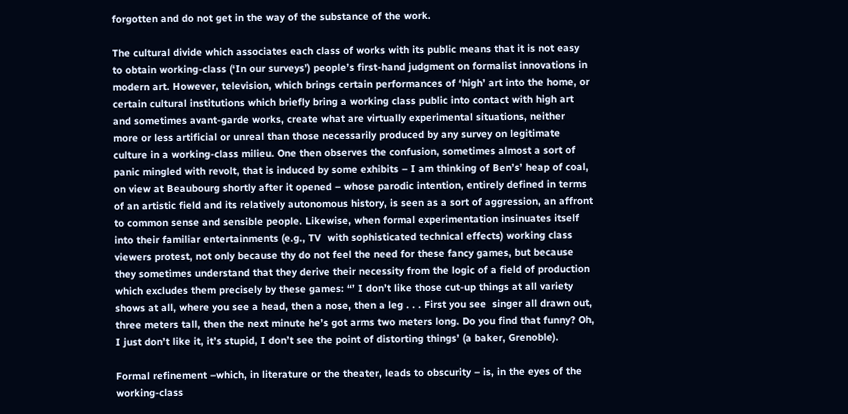forgotten and do not get in the way of the substance of the work.

The cultural divide which associates each class of works with its public means that it is not easy to obtain working-class (‘In our surveys’) people’s first-hand judgment on formalist innovations in modern art. However, television, which brings certain performances of ‘high’ art into the home, or certain cultural institutions which briefly bring a working class public into contact with high art and sometimes avant-garde works, create what are virtually experimental situations, neither more or less artificial or unreal than those necessarily produced by any survey on legitimate culture in a working-class milieu. One then observes the confusion, sometimes almost a sort of panic mingled with revolt, that is induced by some exhibits – I am thinking of Ben’s’ heap of coal, on view at Beaubourg shortly after it opened – whose parodic intention, entirely defined in terms of an artistic field and its relatively autonomous history, is seen as a sort of aggression, an affront to common sense and sensible people. Likewise, when formal experimentation insinuates itself into their familiar entertainments (e.g., TV  with sophisticated technical effects) working class viewers protest, not only because thy do not feel the need for these fancy games, but because they sometimes understand that they derive their necessity from the logic of a field of production which excludes them precisely by these games: “’ I don’t like those cut-up things at all variety shows at all, where you see a head, then a nose, then a leg . . . First you see  singer all drawn out, three meters tall, then the next minute he’s got arms two meters long. Do you find that funny? Oh, I just don’t like it, it’s stupid, I don’t see the point of distorting things’ (a baker, Grenoble).

Formal refinement –which, in literature or the theater, leads to obscurity – is, in the eyes of the working-class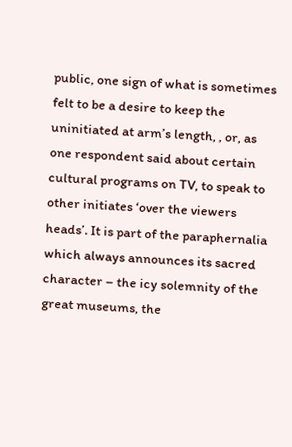public, one sign of what is sometimes felt to be a desire to keep the uninitiated at arm’s length, , or, as one respondent said about certain cultural programs on TV, to speak to other initiates ‘over the viewers heads’. It is part of the paraphernalia which always announces its sacred character – the icy solemnity of the great museums, the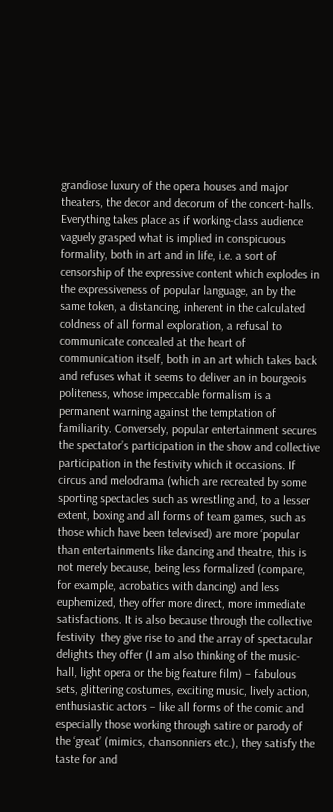grandiose luxury of the opera houses and major theaters, the decor and decorum of the concert-halls. Everything takes place as if working-class audience vaguely grasped what is implied in conspicuous formality, both in art and in life, i.e. a sort of censorship of the expressive content which explodes in the expressiveness of popular language, an by the same token, a distancing, inherent in the calculated coldness of all formal exploration, a refusal to communicate concealed at the heart of communication itself, both in an art which takes back and refuses what it seems to deliver an in bourgeois politeness, whose impeccable formalism is a permanent warning against the temptation of familiarity. Conversely, popular entertainment secures the spectator’s participation in the show and collective participation in the festivity which it occasions. If circus and melodrama (which are recreated by some sporting spectacles such as wrestling and, to a lesser extent, boxing and all forms of team games, such as those which have been televised) are more ‘popular than entertainments like dancing and theatre, this is not merely because, being less formalized (compare, for example, acrobatics with dancing) and less euphemized, they offer more direct, more immediate satisfactions. It is also because through the collective festivity  they give rise to and the array of spectacular delights they offer (I am also thinking of the music-hall, light opera or the big feature film) – fabulous sets, glittering costumes, exciting music, lively action, enthusiastic actors – like all forms of the comic and especially those working through satire or parody of the ‘great’ (mimics, chansonniers etc.), they satisfy the taste for and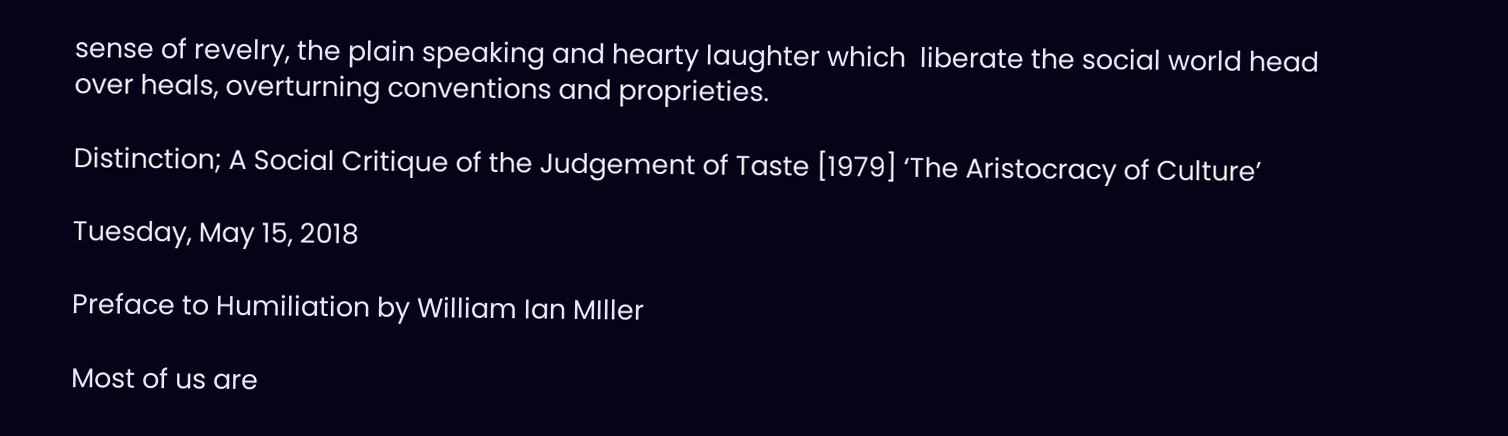sense of revelry, the plain speaking and hearty laughter which  liberate the social world head over heals, overturning conventions and proprieties.

Distinction; A Social Critique of the Judgement of Taste [1979] ‘The Aristocracy of Culture’

Tuesday, May 15, 2018

Preface to Humiliation by William Ian MIller

Most of us are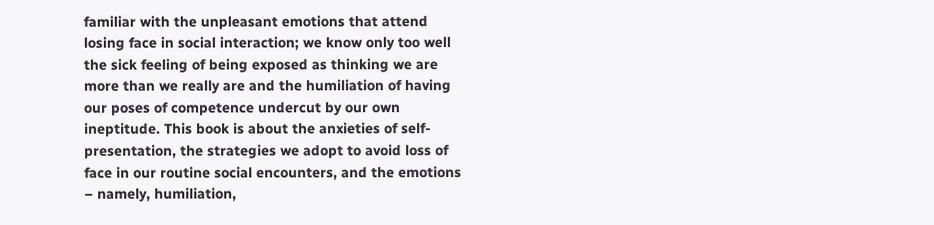familiar with the unpleasant emotions that attend losing face in social interaction; we know only too well the sick feeling of being exposed as thinking we are more than we really are and the humiliation of having our poses of competence undercut by our own ineptitude. This book is about the anxieties of self-presentation, the strategies we adopt to avoid loss of face in our routine social encounters, and the emotions – namely, humiliation,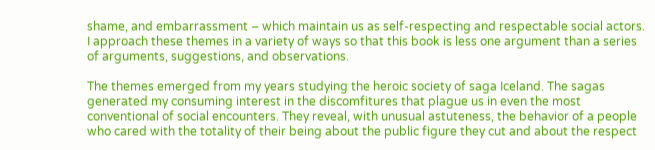shame, and embarrassment – which maintain us as self-respecting and respectable social actors. I approach these themes in a variety of ways so that this book is less one argument than a series of arguments, suggestions, and observations.

The themes emerged from my years studying the heroic society of saga Iceland. The sagas generated my consuming interest in the discomfitures that plague us in even the most conventional of social encounters. They reveal, with unusual astuteness, the behavior of a people who cared with the totality of their being about the public figure they cut and about the respect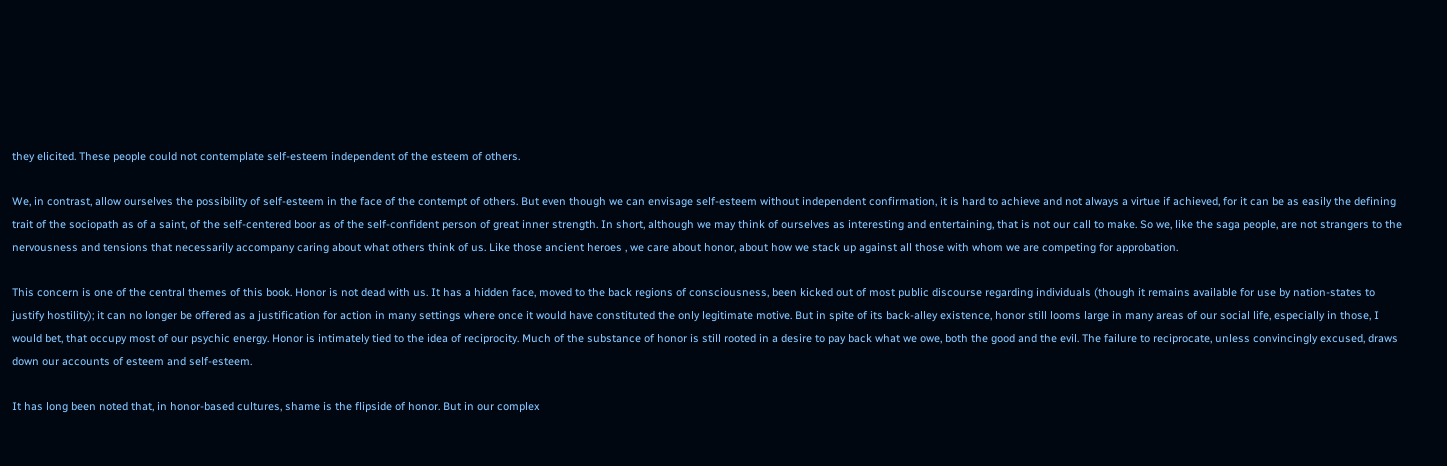they elicited. These people could not contemplate self-esteem independent of the esteem of others.

We, in contrast, allow ourselves the possibility of self-esteem in the face of the contempt of others. But even though we can envisage self-esteem without independent confirmation, it is hard to achieve and not always a virtue if achieved, for it can be as easily the defining trait of the sociopath as of a saint, of the self-centered boor as of the self-confident person of great inner strength. In short, although we may think of ourselves as interesting and entertaining, that is not our call to make. So we, like the saga people, are not strangers to the nervousness and tensions that necessarily accompany caring about what others think of us. Like those ancient heroes , we care about honor, about how we stack up against all those with whom we are competing for approbation.

This concern is one of the central themes of this book. Honor is not dead with us. It has a hidden face, moved to the back regions of consciousness, been kicked out of most public discourse regarding individuals (though it remains available for use by nation-states to justify hostility); it can no longer be offered as a justification for action in many settings where once it would have constituted the only legitimate motive. But in spite of its back-alley existence, honor still looms large in many areas of our social life, especially in those, I would bet, that occupy most of our psychic energy. Honor is intimately tied to the idea of reciprocity. Much of the substance of honor is still rooted in a desire to pay back what we owe, both the good and the evil. The failure to reciprocate, unless convincingly excused, draws down our accounts of esteem and self-esteem.

It has long been noted that, in honor-based cultures, shame is the flipside of honor. But in our complex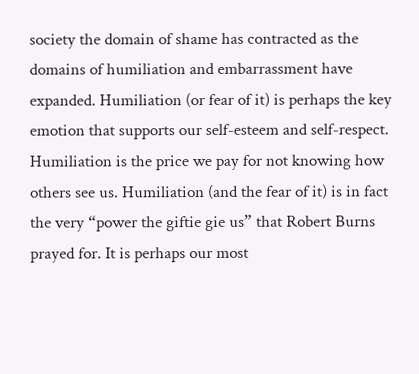society the domain of shame has contracted as the domains of humiliation and embarrassment have expanded. Humiliation (or fear of it) is perhaps the key emotion that supports our self-esteem and self-respect. Humiliation is the price we pay for not knowing how others see us. Humiliation (and the fear of it) is in fact the very “power the giftie gie us” that Robert Burns prayed for. It is perhaps our most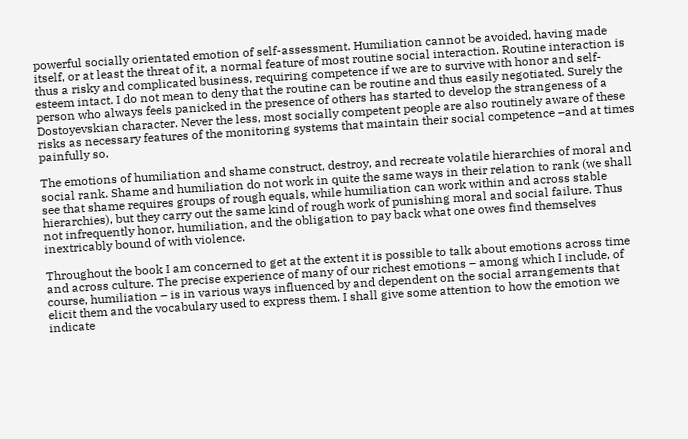powerful socially orientated emotion of self-assessment. Humiliation cannot be avoided, having made itself, or at least the threat of it, a normal feature of most routine social interaction. Routine interaction is thus a risky and complicated business, requiring competence if we are to survive with honor and self-esteem intact. I do not mean to deny that the routine can be routine and thus easily negotiated. Surely the person who always feels panicked in the presence of others has started to develop the strangeness of a Dostoyevskian character. Never the less, most socially competent people are also routinely aware of these risks as necessary features of the monitoring systems that maintain their social competence –and at times painfully so.

The emotions of humiliation and shame construct, destroy, and recreate volatile hierarchies of moral and social rank. Shame and humiliation do not work in quite the same ways in their relation to rank (we shall see that shame requires groups of rough equals, while humiliation can work within and across stable hierarchies), but they carry out the same kind of rough work of punishing moral and social failure. Thus not infrequently honor, humiliation, and the obligation to pay back what one owes find themselves inextricably bound of with violence.

Throughout the book I am concerned to get at the extent it is possible to talk about emotions across time and across culture. The precise experience of many of our richest emotions – among which I include, of course, humiliation – is in various ways influenced by and dependent on the social arrangements that elicit them and the vocabulary used to express them. I shall give some attention to how the emotion we indicate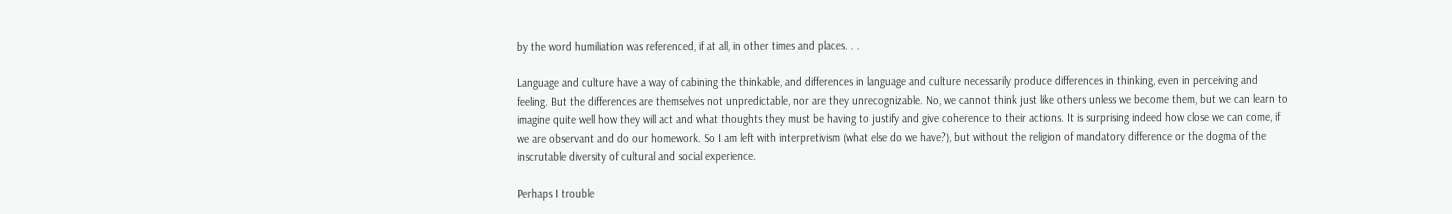by the word humiliation was referenced, if at all, in other times and places. . .

Language and culture have a way of cabining the thinkable, and differences in language and culture necessarily produce differences in thinking, even in perceiving and feeling. But the differences are themselves not unpredictable, nor are they unrecognizable. No, we cannot think just like others unless we become them, but we can learn to imagine quite well how they will act and what thoughts they must be having to justify and give coherence to their actions. It is surprising indeed how close we can come, if we are observant and do our homework. So I am left with interpretivism (what else do we have?), but without the religion of mandatory difference or the dogma of the inscrutable diversity of cultural and social experience.

Perhaps I trouble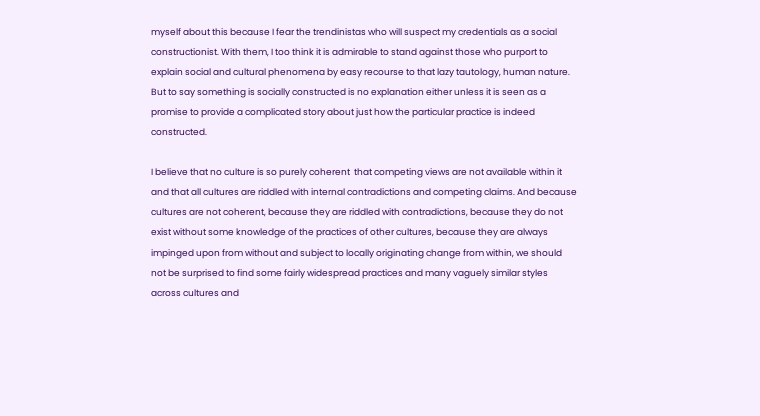myself about this because I fear the trendinistas who will suspect my credentials as a social constructionist. With them, I too think it is admirable to stand against those who purport to explain social and cultural phenomena by easy recourse to that lazy tautology, human nature. But to say something is socially constructed is no explanation either unless it is seen as a promise to provide a complicated story about just how the particular practice is indeed constructed.

I believe that no culture is so purely coherent  that competing views are not available within it and that all cultures are riddled with internal contradictions and competing claims. And because cultures are not coherent, because they are riddled with contradictions, because they do not exist without some knowledge of the practices of other cultures, because they are always impinged upon from without and subject to locally originating change from within, we should not be surprised to find some fairly widespread practices and many vaguely similar styles across cultures and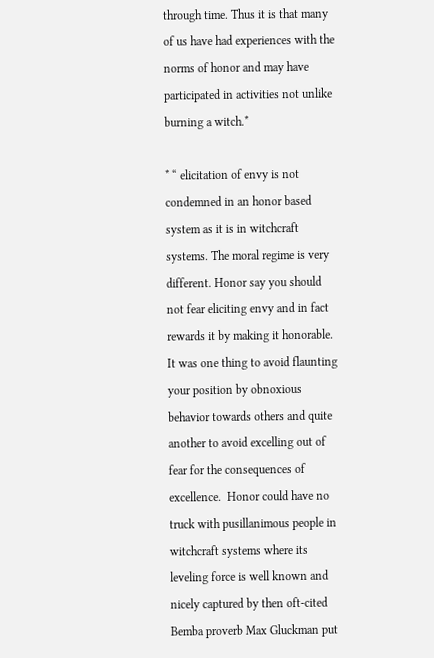through time. Thus it is that many of us have had experiences with the norms of honor and may have participated in activities not unlike burning a witch.*

* “ elicitation of envy is not condemned in an honor based system as it is in witchcraft systems. The moral regime is very different. Honor say you should not fear eliciting envy and in fact rewards it by making it honorable. It was one thing to avoid flaunting your position by obnoxious behavior towards others and quite another to avoid excelling out of fear for the consequences of excellence.  Honor could have no truck with pusillanimous people in witchcraft systems where its leveling force is well known and nicely captured by then oft-cited Bemba proverb Max Gluckman put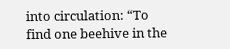into circulation: “To find one beehive in the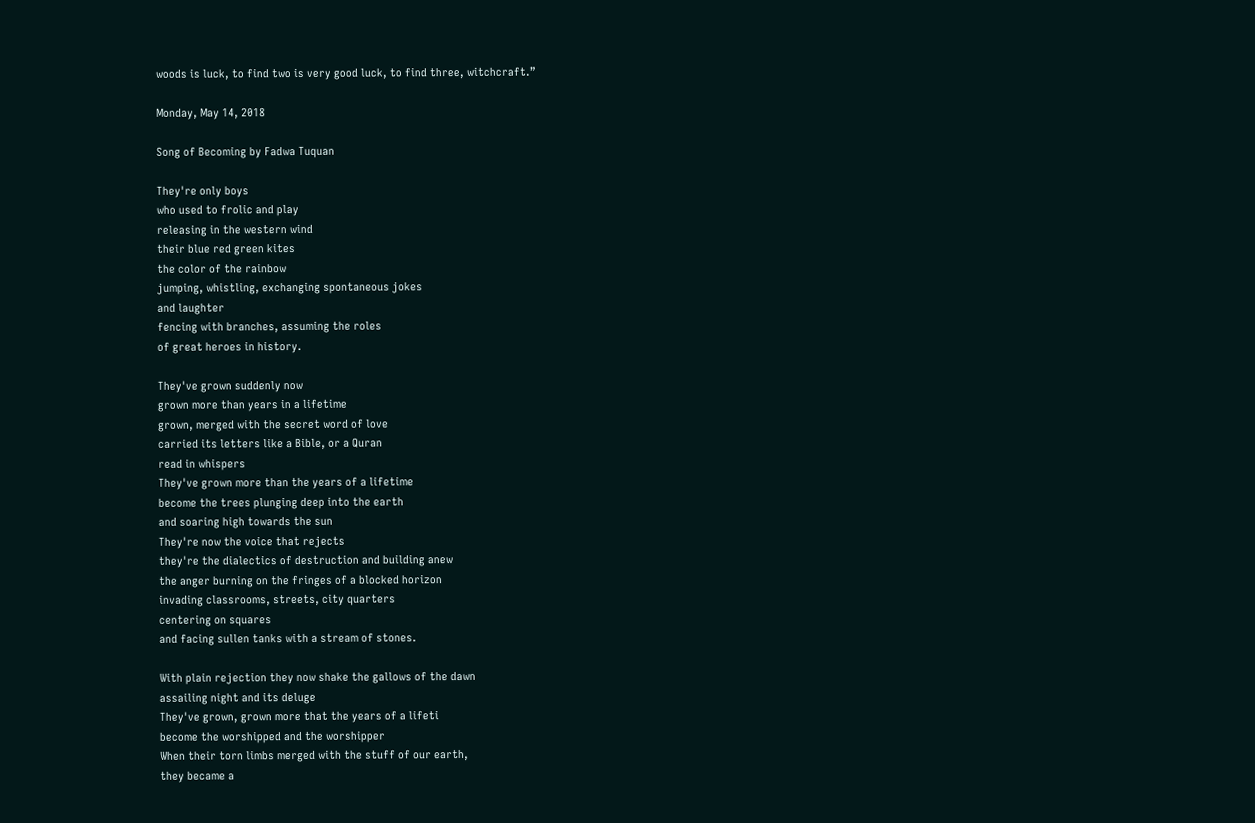woods is luck, to find two is very good luck, to find three, witchcraft.”

Monday, May 14, 2018

Song of Becoming by Fadwa Tuquan

They're only boys
who used to frolic and play
releasing in the western wind
their blue red green kites
the color of the rainbow
jumping, whistling, exchanging spontaneous jokes
and laughter
fencing with branches, assuming the roles
of great heroes in history.

They've grown suddenly now
grown more than years in a lifetime
grown, merged with the secret word of love
carried its letters like a Bible, or a Quran
read in whispers
They've grown more than the years of a lifetime
become the trees plunging deep into the earth
and soaring high towards the sun
They're now the voice that rejects
they're the dialectics of destruction and building anew
the anger burning on the fringes of a blocked horizon
invading classrooms, streets, city quarters
centering on squares
and facing sullen tanks with a stream of stones.

With plain rejection they now shake the gallows of the dawn
assailing night and its deluge
They've grown, grown more that the years of a lifeti
become the worshipped and the worshipper
When their torn limbs merged with the stuff of our earth,
they became a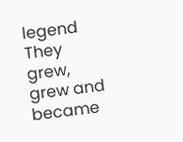legend
They grew, grew and became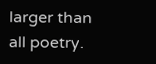larger than all poetry.